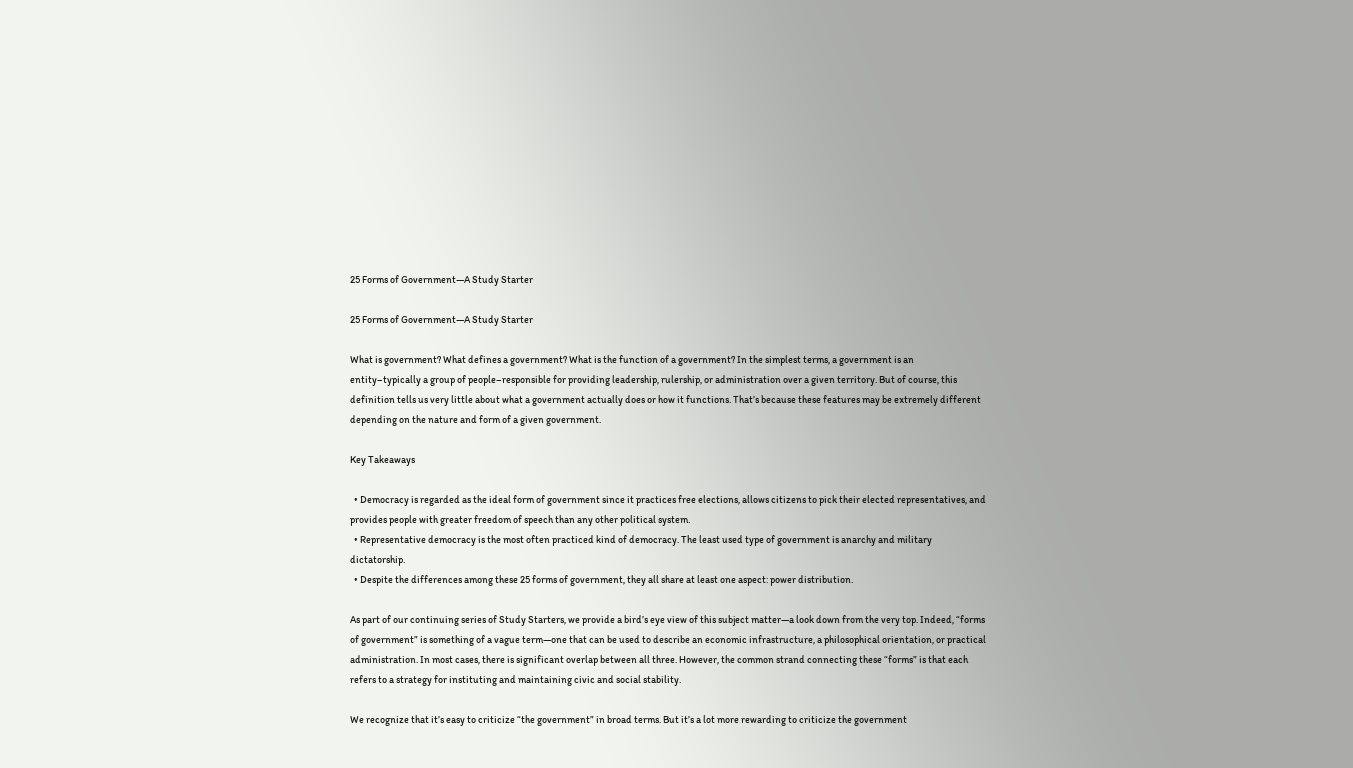25 Forms of Government—A Study Starter

25 Forms of Government—A Study Starter

What is government? What defines a government? What is the function of a government? In the simplest terms, a government is an entity–typically a group of people–responsible for providing leadership, rulership, or administration over a given territory. But of course, this definition tells us very little about what a government actually does or how it functions. That’s because these features may be extremely different depending on the nature and form of a given government.

Key Takeaways

  • Democracy is regarded as the ideal form of government since it practices free elections, allows citizens to pick their elected representatives, and provides people with greater freedom of speech than any other political system.
  • Representative democracy is the most often practiced kind of democracy. The least used type of government is anarchy and military dictatorship.
  • Despite the differences among these 25 forms of government, they all share at least one aspect: power distribution.

As part of our continuing series of Study Starters, we provide a bird’s eye view of this subject matter—a look down from the very top. Indeed, “forms of government” is something of a vague term—one that can be used to describe an economic infrastructure, a philosophical orientation, or practical administration. In most cases, there is significant overlap between all three. However, the common strand connecting these “forms” is that each refers to a strategy for instituting and maintaining civic and social stability.

We recognize that it’s easy to criticize “the government” in broad terms. But it’s a lot more rewarding to criticize the government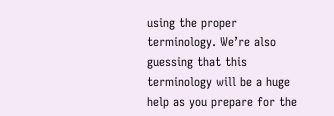using the proper terminology. We’re also guessing that this terminology will be a huge help as you prepare for the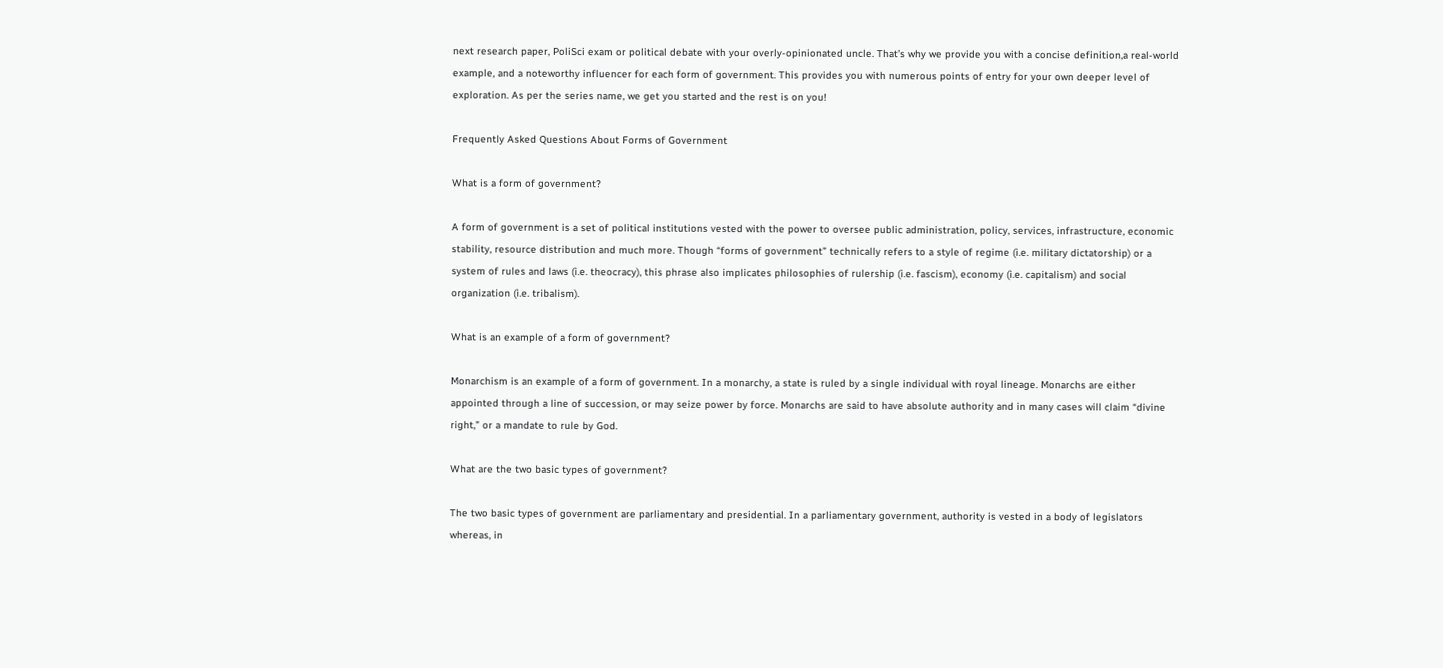next research paper, PoliSci exam or political debate with your overly-opinionated uncle. That’s why we provide you with a concise definition,a real-world example, and a noteworthy influencer for each form of government. This provides you with numerous points of entry for your own deeper level of exploration. As per the series name, we get you started and the rest is on you!

Frequently Asked Questions About Forms of Government

What is a form of government?

A form of government is a set of political institutions vested with the power to oversee public administration, policy, services, infrastructure, economic stability, resource distribution and much more. Though “forms of government” technically refers to a style of regime (i.e. military dictatorship) or a system of rules and laws (i.e. theocracy), this phrase also implicates philosophies of rulership (i.e. fascism), economy (i.e. capitalism) and social organization (i.e. tribalism).

What is an example of a form of government?

Monarchism is an example of a form of government. In a monarchy, a state is ruled by a single individual with royal lineage. Monarchs are either appointed through a line of succession, or may seize power by force. Monarchs are said to have absolute authority and in many cases will claim “divine right,” or a mandate to rule by God.

What are the two basic types of government?

The two basic types of government are parliamentary and presidential. In a parliamentary government, authority is vested in a body of legislators whereas, in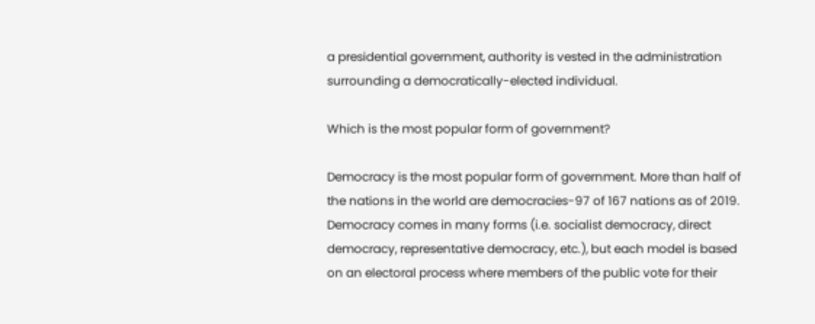a presidential government, authority is vested in the administration surrounding a democratically-elected individual.

Which is the most popular form of government?

Democracy is the most popular form of government. More than half of the nations in the world are democracies-97 of 167 nations as of 2019. Democracy comes in many forms (i.e. socialist democracy, direct democracy, representative democracy, etc.), but each model is based on an electoral process where members of the public vote for their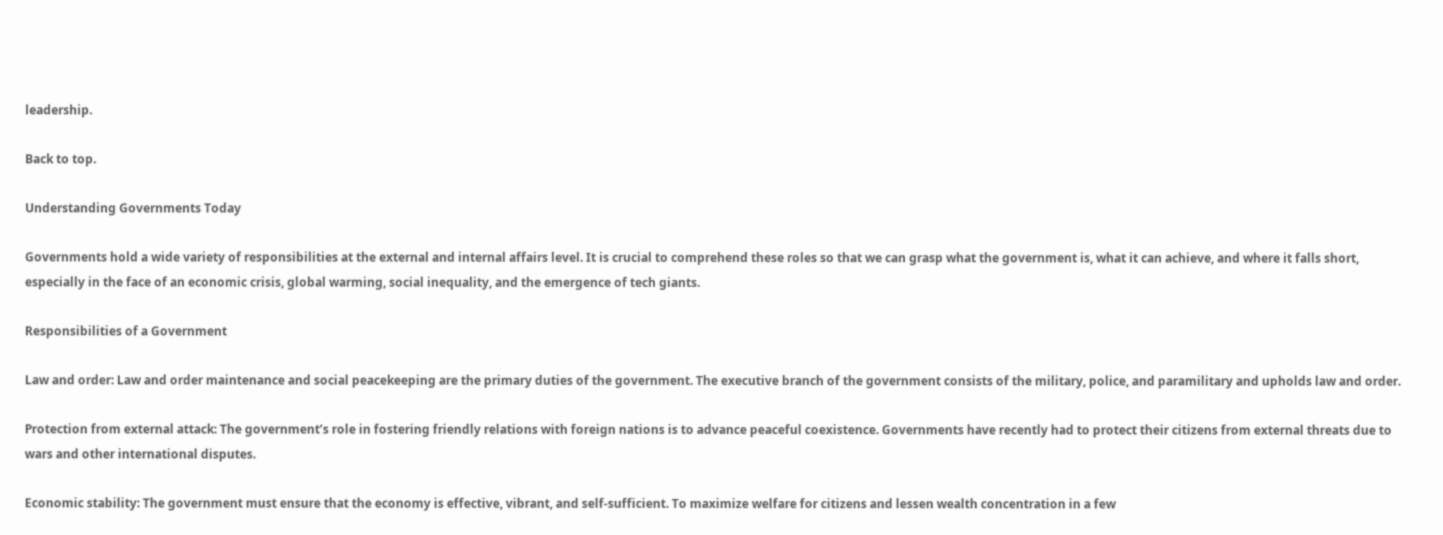leadership.

Back to top.

Understanding Governments Today

Governments hold a wide variety of responsibilities at the external and internal affairs level. It is crucial to comprehend these roles so that we can grasp what the government is, what it can achieve, and where it falls short, especially in the face of an economic crisis, global warming, social inequality, and the emergence of tech giants.

Responsibilities of a Government

Law and order: Law and order maintenance and social peacekeeping are the primary duties of the government. The executive branch of the government consists of the military, police, and paramilitary and upholds law and order.

Protection from external attack: The government’s role in fostering friendly relations with foreign nations is to advance peaceful coexistence. Governments have recently had to protect their citizens from external threats due to wars and other international disputes.

Economic stability: The government must ensure that the economy is effective, vibrant, and self-sufficient. To maximize welfare for citizens and lessen wealth concentration in a few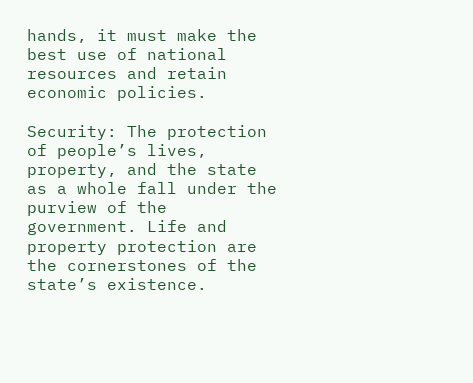hands, it must make the best use of national resources and retain economic policies.

Security: The protection of people’s lives, property, and the state as a whole fall under the purview of the government. Life and property protection are the cornerstones of the state’s existence.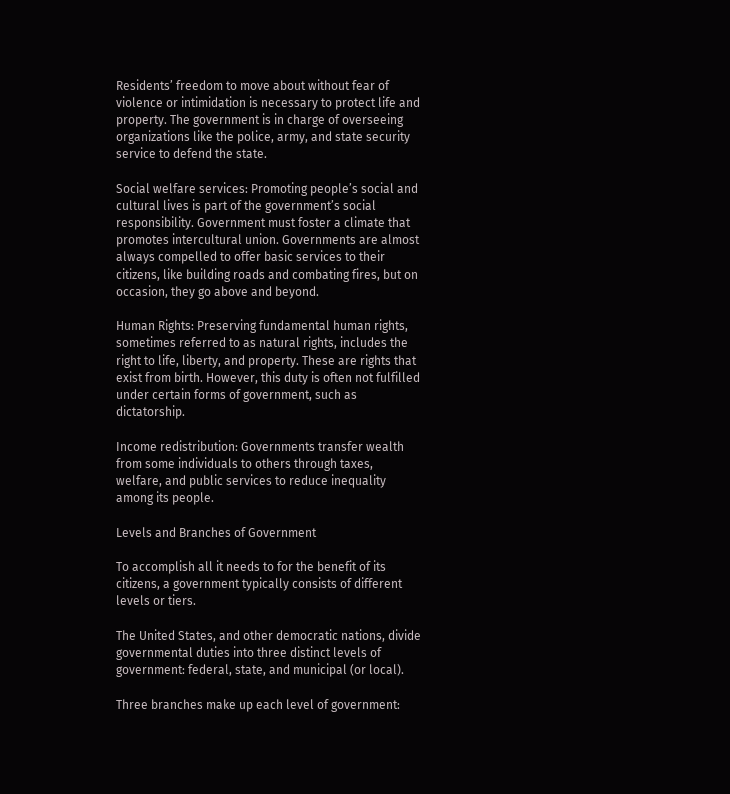Residents’ freedom to move about without fear of violence or intimidation is necessary to protect life and property. The government is in charge of overseeing organizations like the police, army, and state security service to defend the state.

Social welfare services: Promoting people’s social and cultural lives is part of the government’s social responsibility. Government must foster a climate that promotes intercultural union. Governments are almost always compelled to offer basic services to their citizens, like building roads and combating fires, but on occasion, they go above and beyond.

Human Rights: Preserving fundamental human rights, sometimes referred to as natural rights, includes the right to life, liberty, and property. These are rights that exist from birth. However, this duty is often not fulfilled under certain forms of government, such as dictatorship.

Income redistribution: Governments transfer wealth from some individuals to others through taxes, welfare, and public services to reduce inequality among its people.

Levels and Branches of Government

To accomplish all it needs to for the benefit of its citizens, a government typically consists of different levels or tiers.

The United States, and other democratic nations, divide governmental duties into three distinct levels of government: federal, state, and municipal (or local).

Three branches make up each level of government: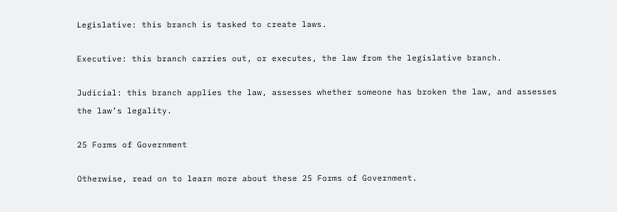Legislative: this branch is tasked to create laws.

Executive: this branch carries out, or executes, the law from the legislative branch.

Judicial: this branch applies the law, assesses whether someone has broken the law, and assesses the law’s legality.

25 Forms of Government

Otherwise, read on to learn more about these 25 Forms of Government.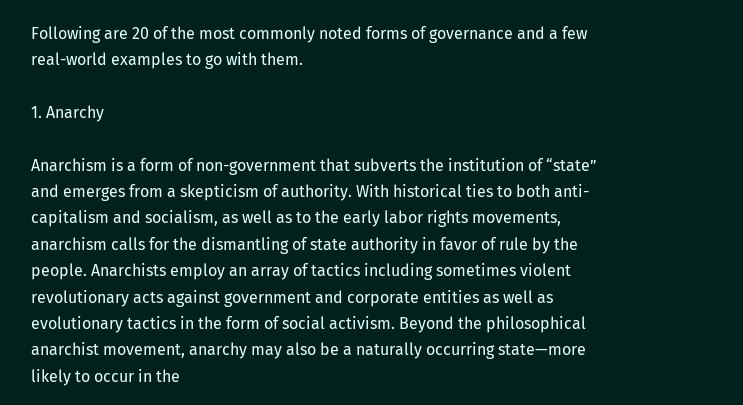Following are 20 of the most commonly noted forms of governance and a few real-world examples to go with them.

1. Anarchy

Anarchism is a form of non-government that subverts the institution of “state” and emerges from a skepticism of authority. With historical ties to both anti-capitalism and socialism, as well as to the early labor rights movements, anarchism calls for the dismantling of state authority in favor of rule by the people. Anarchists employ an array of tactics including sometimes violent revolutionary acts against government and corporate entities as well as evolutionary tactics in the form of social activism. Beyond the philosophical anarchist movement, anarchy may also be a naturally occurring state—more likely to occur in the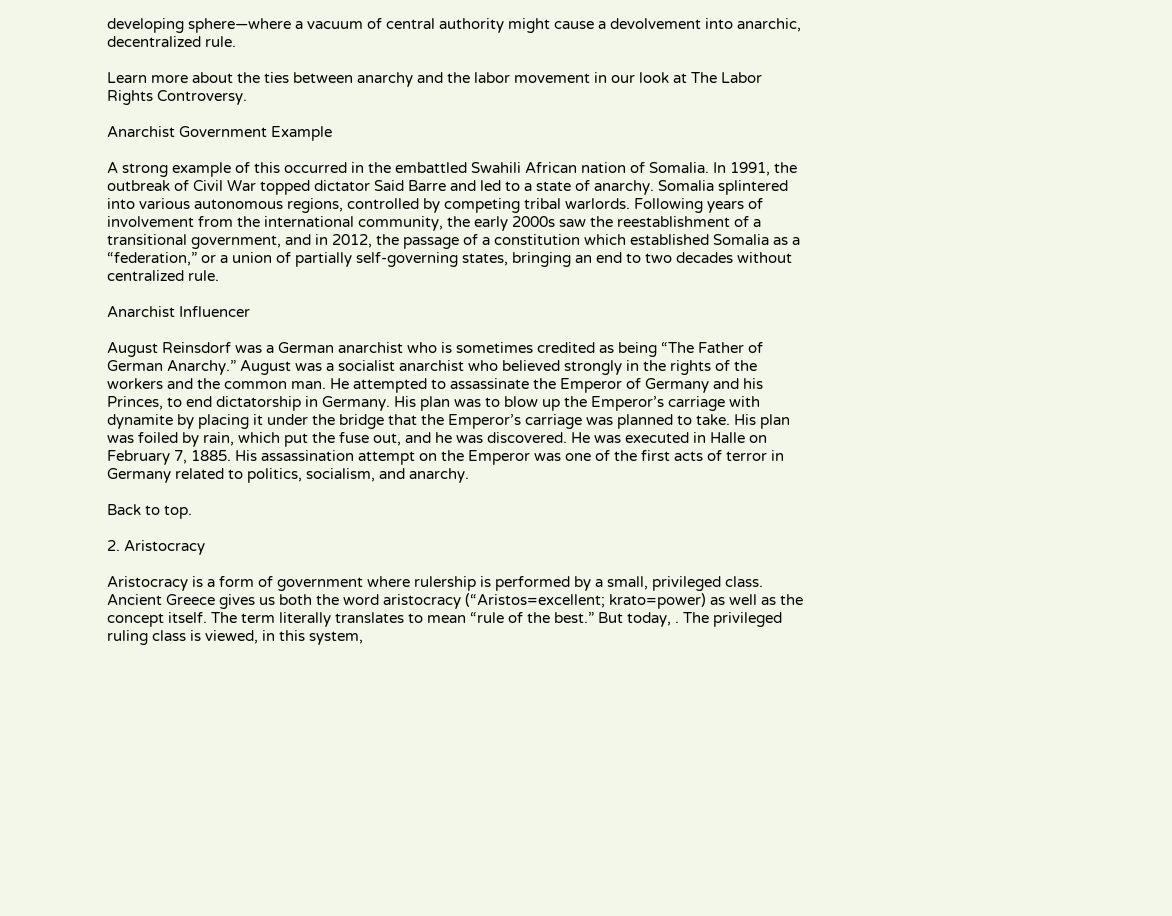developing sphere—where a vacuum of central authority might cause a devolvement into anarchic, decentralized rule.

Learn more about the ties between anarchy and the labor movement in our look at The Labor Rights Controversy.

Anarchist Government Example

A strong example of this occurred in the embattled Swahili African nation of Somalia. In 1991, the outbreak of Civil War topped dictator Said Barre and led to a state of anarchy. Somalia splintered into various autonomous regions, controlled by competing tribal warlords. Following years of involvement from the international community, the early 2000s saw the reestablishment of a transitional government, and in 2012, the passage of a constitution which established Somalia as a “federation,” or a union of partially self-governing states, bringing an end to two decades without centralized rule.

Anarchist Influencer

August Reinsdorf was a German anarchist who is sometimes credited as being “The Father of German Anarchy.” August was a socialist anarchist who believed strongly in the rights of the workers and the common man. He attempted to assassinate the Emperor of Germany and his Princes, to end dictatorship in Germany. His plan was to blow up the Emperor’s carriage with dynamite by placing it under the bridge that the Emperor’s carriage was planned to take. His plan was foiled by rain, which put the fuse out, and he was discovered. He was executed in Halle on February 7, 1885. His assassination attempt on the Emperor was one of the first acts of terror in Germany related to politics, socialism, and anarchy.

Back to top.

2. Aristocracy

Aristocracy is a form of government where rulership is performed by a small, privileged class. Ancient Greece gives us both the word aristocracy (“Aristos=excellent; krato=power) as well as the concept itself. The term literally translates to mean “rule of the best.” But today, . The privileged ruling class is viewed, in this system,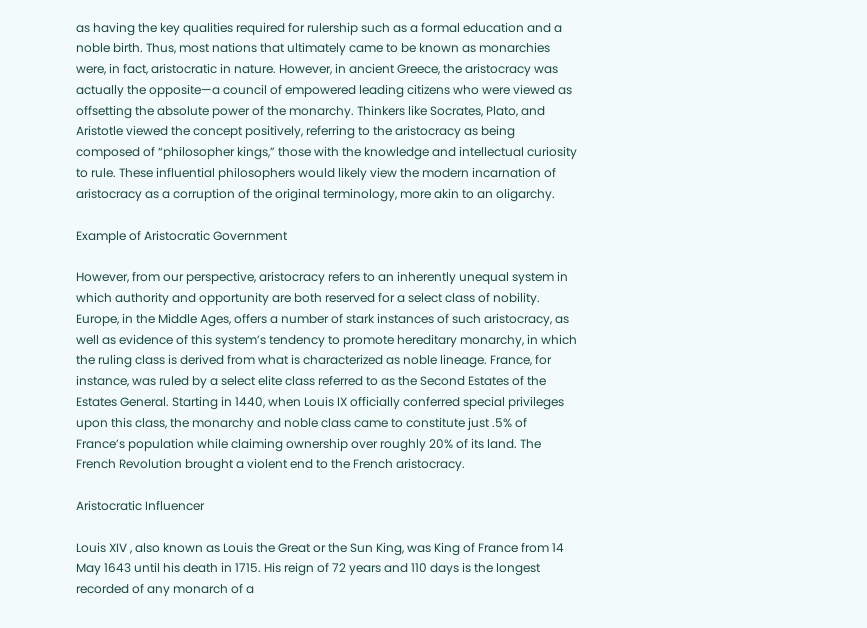as having the key qualities required for rulership such as a formal education and a noble birth. Thus, most nations that ultimately came to be known as monarchies were, in fact, aristocratic in nature. However, in ancient Greece, the aristocracy was actually the opposite—a council of empowered leading citizens who were viewed as offsetting the absolute power of the monarchy. Thinkers like Socrates, Plato, and Aristotle viewed the concept positively, referring to the aristocracy as being composed of “philosopher kings,” those with the knowledge and intellectual curiosity to rule. These influential philosophers would likely view the modern incarnation of aristocracy as a corruption of the original terminology, more akin to an oligarchy.

Example of Aristocratic Government

However, from our perspective, aristocracy refers to an inherently unequal system in which authority and opportunity are both reserved for a select class of nobility. Europe, in the Middle Ages, offers a number of stark instances of such aristocracy, as well as evidence of this system’s tendency to promote hereditary monarchy, in which the ruling class is derived from what is characterized as noble lineage. France, for instance, was ruled by a select elite class referred to as the Second Estates of the Estates General. Starting in 1440, when Louis IX officially conferred special privileges upon this class, the monarchy and noble class came to constitute just .5% of France’s population while claiming ownership over roughly 20% of its land. The French Revolution brought a violent end to the French aristocracy.

Aristocratic Influencer

Louis XIV , also known as Louis the Great or the Sun King, was King of France from 14 May 1643 until his death in 1715. His reign of 72 years and 110 days is the longest recorded of any monarch of a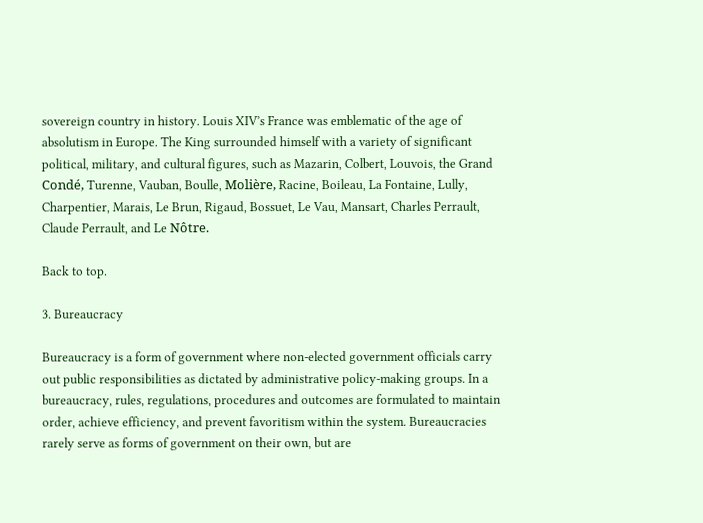sovereign country in history. Louis XIV’s France was emblematic of the age of absolutism in Europe. The King surrounded himself with a variety of significant political, military, and cultural figures, such as Mazarin, Colbert, Louvois, the Grand Condé, Turenne, Vauban, Boulle, Molière, Racine, Boileau, La Fontaine, Lully, Charpentier, Marais, Le Brun, Rigaud, Bossuet, Le Vau, Mansart, Charles Perrault, Claude Perrault, and Le Nôtre.

Back to top.

3. Bureaucracy

Bureaucracy is a form of government where non-elected government officials carry out public responsibilities as dictated by administrative policy-making groups. In a bureaucracy, rules, regulations, procedures and outcomes are formulated to maintain order, achieve efficiency, and prevent favoritism within the system. Bureaucracies rarely serve as forms of government on their own, but are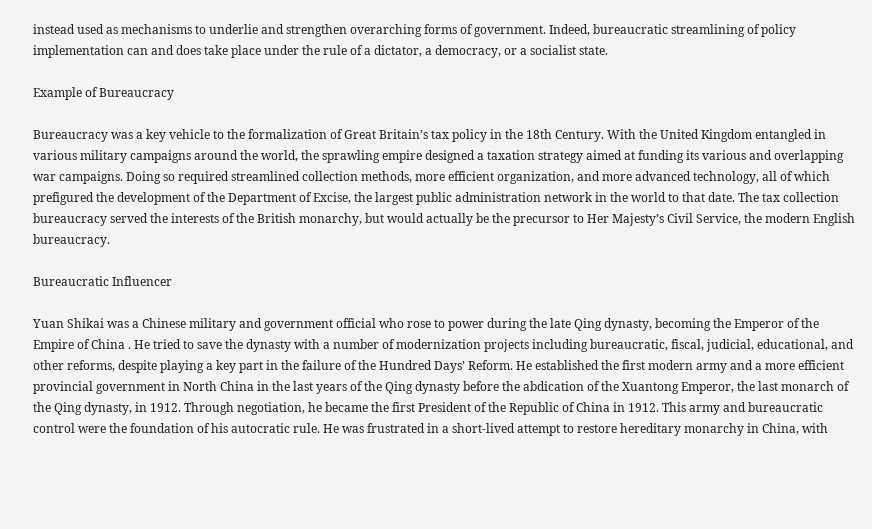instead used as mechanisms to underlie and strengthen overarching forms of government. Indeed, bureaucratic streamlining of policy implementation can and does take place under the rule of a dictator, a democracy, or a socialist state.

Example of Bureaucracy

Bureaucracy was a key vehicle to the formalization of Great Britain’s tax policy in the 18th Century. With the United Kingdom entangled in various military campaigns around the world, the sprawling empire designed a taxation strategy aimed at funding its various and overlapping war campaigns. Doing so required streamlined collection methods, more efficient organization, and more advanced technology, all of which prefigured the development of the Department of Excise, the largest public administration network in the world to that date. The tax collection bureaucracy served the interests of the British monarchy, but would actually be the precursor to Her Majesty’s Civil Service, the modern English bureaucracy.

Bureaucratic Influencer

Yuan Shikai was a Chinese military and government official who rose to power during the late Qing dynasty, becoming the Emperor of the Empire of China . He tried to save the dynasty with a number of modernization projects including bureaucratic, fiscal, judicial, educational, and other reforms, despite playing a key part in the failure of the Hundred Days’ Reform. He established the first modern army and a more efficient provincial government in North China in the last years of the Qing dynasty before the abdication of the Xuantong Emperor, the last monarch of the Qing dynasty, in 1912. Through negotiation, he became the first President of the Republic of China in 1912. This army and bureaucratic control were the foundation of his autocratic rule. He was frustrated in a short-lived attempt to restore hereditary monarchy in China, with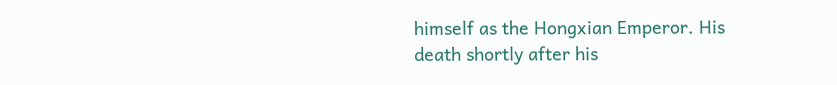himself as the Hongxian Emperor. His death shortly after his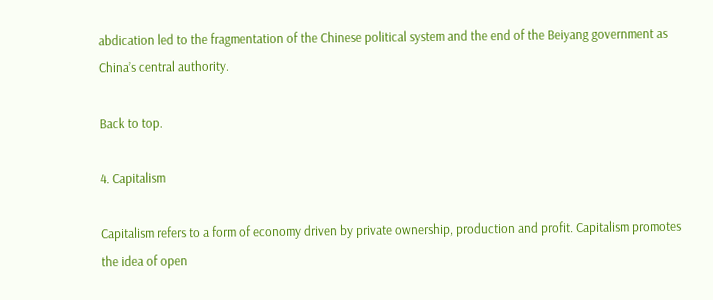abdication led to the fragmentation of the Chinese political system and the end of the Beiyang government as China’s central authority.

Back to top.

4. Capitalism

Capitalism refers to a form of economy driven by private ownership, production and profit. Capitalism promotes the idea of open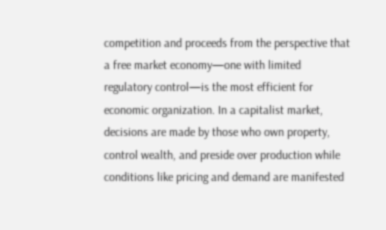competition and proceeds from the perspective that a free market economy—one with limited regulatory control—is the most efficient for economic organization. In a capitalist market, decisions are made by those who own property, control wealth, and preside over production while conditions like pricing and demand are manifested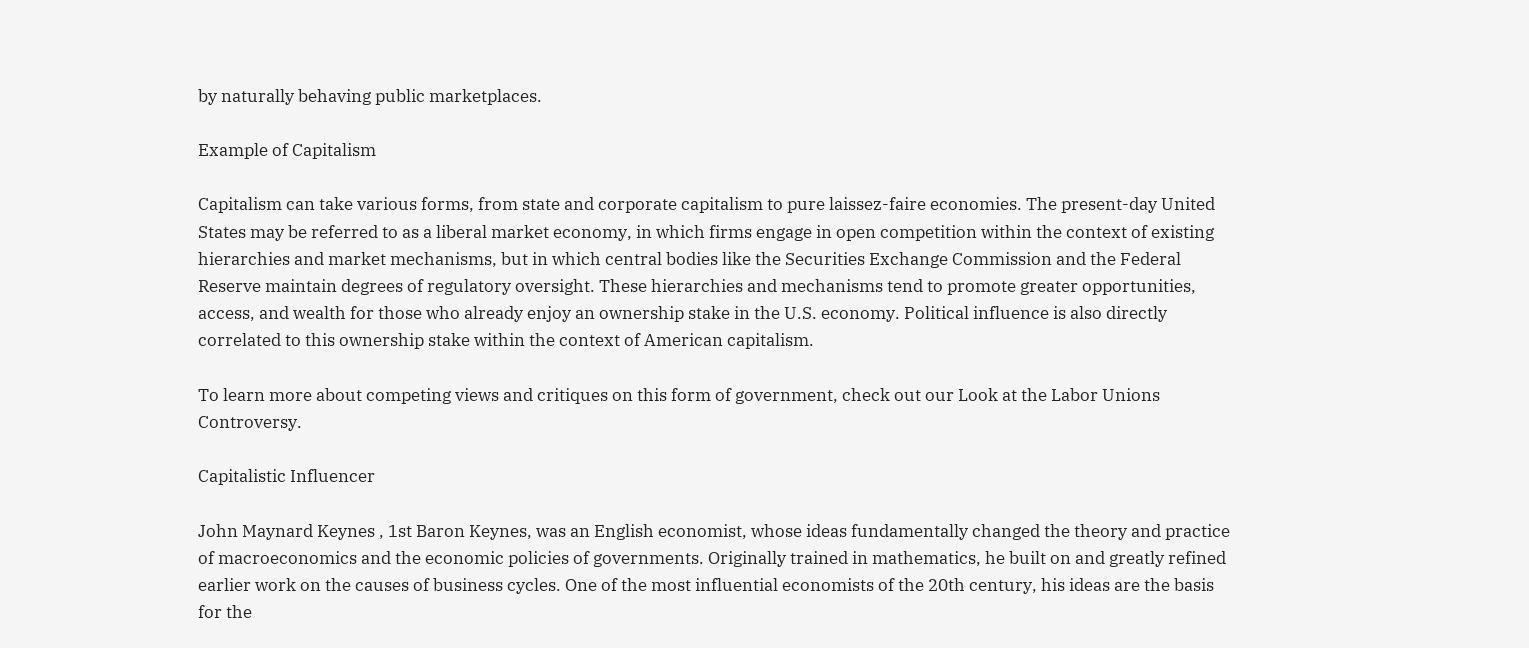by naturally behaving public marketplaces.

Example of Capitalism

Capitalism can take various forms, from state and corporate capitalism to pure laissez-faire economies. The present-day United States may be referred to as a liberal market economy, in which firms engage in open competition within the context of existing hierarchies and market mechanisms, but in which central bodies like the Securities Exchange Commission and the Federal Reserve maintain degrees of regulatory oversight. These hierarchies and mechanisms tend to promote greater opportunities, access, and wealth for those who already enjoy an ownership stake in the U.S. economy. Political influence is also directly correlated to this ownership stake within the context of American capitalism.

To learn more about competing views and critiques on this form of government, check out our Look at the Labor Unions Controversy.

Capitalistic Influencer

John Maynard Keynes , 1st Baron Keynes, was an English economist, whose ideas fundamentally changed the theory and practice of macroeconomics and the economic policies of governments. Originally trained in mathematics, he built on and greatly refined earlier work on the causes of business cycles. One of the most influential economists of the 20th century, his ideas are the basis for the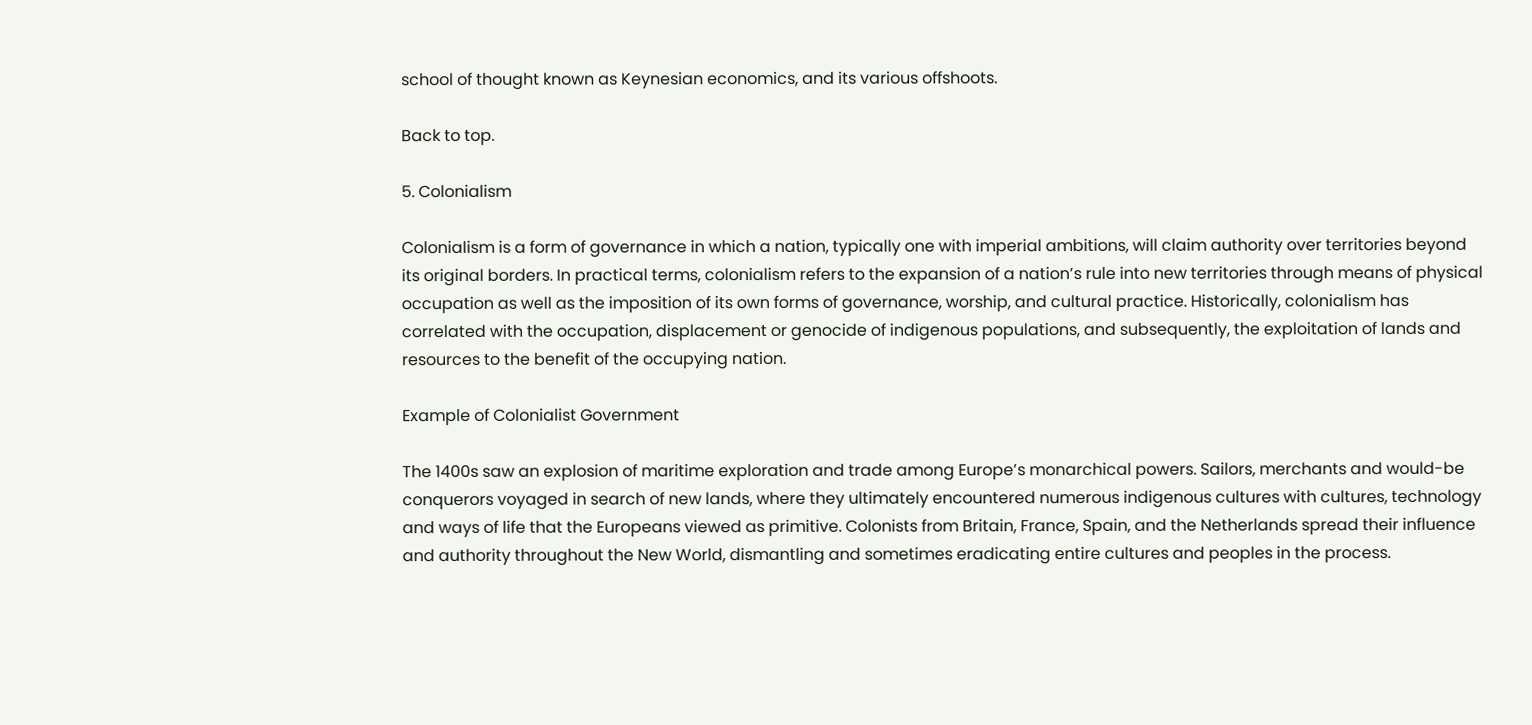school of thought known as Keynesian economics, and its various offshoots.

Back to top.

5. Colonialism

Colonialism is a form of governance in which a nation, typically one with imperial ambitions, will claim authority over territories beyond its original borders. In practical terms, colonialism refers to the expansion of a nation’s rule into new territories through means of physical occupation as well as the imposition of its own forms of governance, worship, and cultural practice. Historically, colonialism has correlated with the occupation, displacement or genocide of indigenous populations, and subsequently, the exploitation of lands and resources to the benefit of the occupying nation.

Example of Colonialist Government

The 1400s saw an explosion of maritime exploration and trade among Europe’s monarchical powers. Sailors, merchants and would-be conquerors voyaged in search of new lands, where they ultimately encountered numerous indigenous cultures with cultures, technology and ways of life that the Europeans viewed as primitive. Colonists from Britain, France, Spain, and the Netherlands spread their influence and authority throughout the New World, dismantling and sometimes eradicating entire cultures and peoples in the process.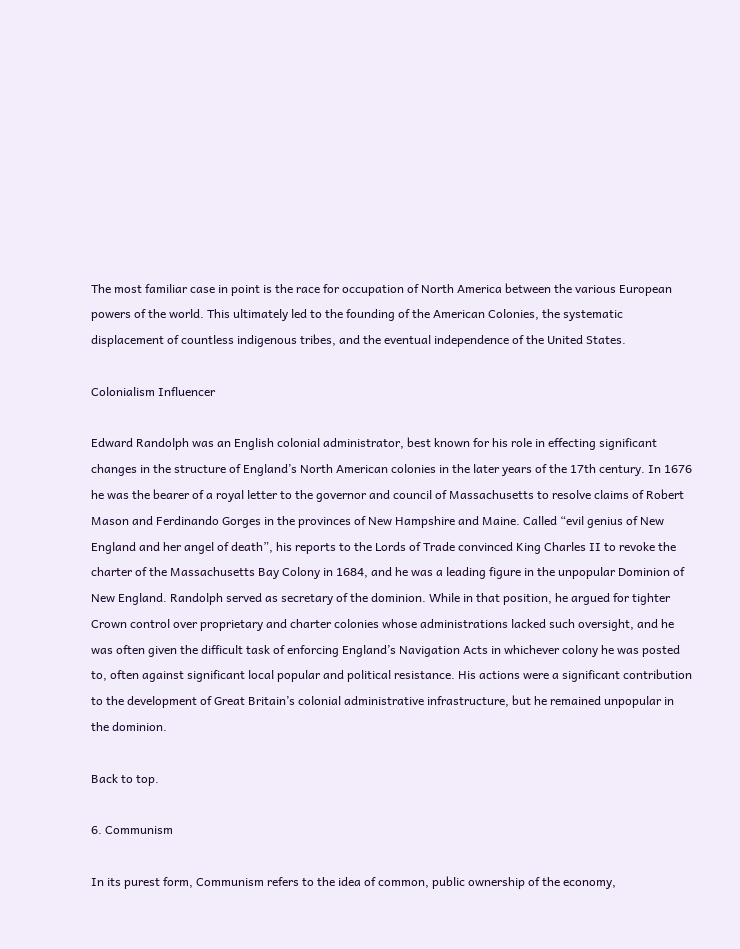The most familiar case in point is the race for occupation of North America between the various European powers of the world. This ultimately led to the founding of the American Colonies, the systematic displacement of countless indigenous tribes, and the eventual independence of the United States.

Colonialism Influencer

Edward Randolph was an English colonial administrator, best known for his role in effecting significant changes in the structure of England’s North American colonies in the later years of the 17th century. In 1676 he was the bearer of a royal letter to the governor and council of Massachusetts to resolve claims of Robert Mason and Ferdinando Gorges in the provinces of New Hampshire and Maine. Called “evil genius of New England and her angel of death”, his reports to the Lords of Trade convinced King Charles II to revoke the charter of the Massachusetts Bay Colony in 1684, and he was a leading figure in the unpopular Dominion of New England. Randolph served as secretary of the dominion. While in that position, he argued for tighter Crown control over proprietary and charter colonies whose administrations lacked such oversight, and he was often given the difficult task of enforcing England’s Navigation Acts in whichever colony he was posted to, often against significant local popular and political resistance. His actions were a significant contribution to the development of Great Britain’s colonial administrative infrastructure, but he remained unpopular in the dominion.

Back to top.

6. Communism

In its purest form, Communism refers to the idea of common, public ownership of the economy,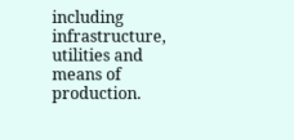including infrastructure, utilities and means of production.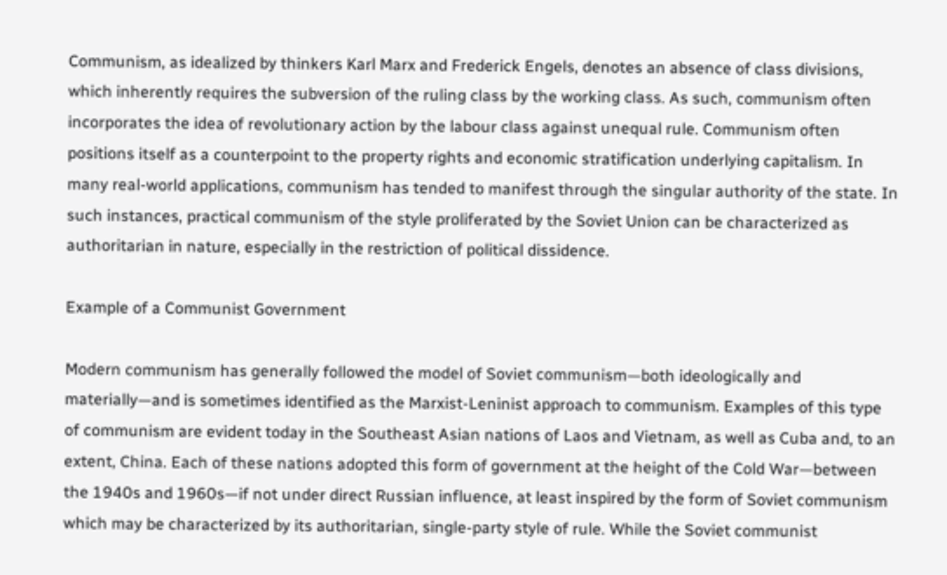Communism, as idealized by thinkers Karl Marx and Frederick Engels, denotes an absence of class divisions, which inherently requires the subversion of the ruling class by the working class. As such, communism often incorporates the idea of revolutionary action by the labour class against unequal rule. Communism often positions itself as a counterpoint to the property rights and economic stratification underlying capitalism. In many real-world applications, communism has tended to manifest through the singular authority of the state. In such instances, practical communism of the style proliferated by the Soviet Union can be characterized as authoritarian in nature, especially in the restriction of political dissidence.

Example of a Communist Government

Modern communism has generally followed the model of Soviet communism—both ideologically and materially—and is sometimes identified as the Marxist-Leninist approach to communism. Examples of this type of communism are evident today in the Southeast Asian nations of Laos and Vietnam, as well as Cuba and, to an extent, China. Each of these nations adopted this form of government at the height of the Cold War—between the 1940s and 1960s—if not under direct Russian influence, at least inspired by the form of Soviet communism which may be characterized by its authoritarian, single-party style of rule. While the Soviet communist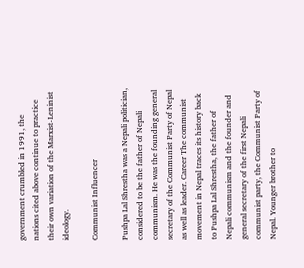government crumbled in 1991, the nations cited above continue to practice their own variation of the Marxist-Leninist ideology.

Communist Influencer

Pushpa Lal Shrestha was a Nepali politician, considered to be the father of Nepali communism. He was the founding general secretary of the Communist Party of Nepal as well as leader. Career The communist movement in Nepal traces its history back to Pushpa Lal Shrestha, the father of Nepali communism and the founder and general secretary of the first Nepali communist party, the Communist Party of Nepal. Younger brother to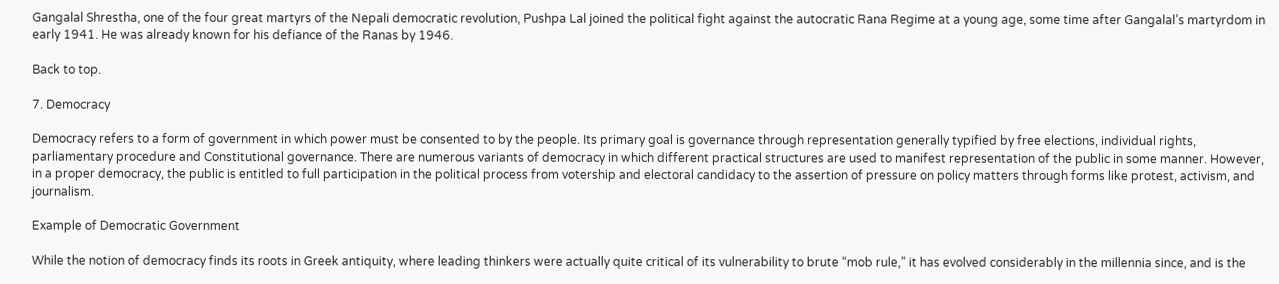Gangalal Shrestha, one of the four great martyrs of the Nepali democratic revolution, Pushpa Lal joined the political fight against the autocratic Rana Regime at a young age, some time after Gangalal’s martyrdom in early 1941. He was already known for his defiance of the Ranas by 1946.

Back to top.

7. Democracy

Democracy refers to a form of government in which power must be consented to by the people. Its primary goal is governance through representation generally typified by free elections, individual rights, parliamentary procedure and Constitutional governance. There are numerous variants of democracy in which different practical structures are used to manifest representation of the public in some manner. However, in a proper democracy, the public is entitled to full participation in the political process from votership and electoral candidacy to the assertion of pressure on policy matters through forms like protest, activism, and journalism.

Example of Democratic Government

While the notion of democracy finds its roots in Greek antiquity, where leading thinkers were actually quite critical of its vulnerability to brute “mob rule,” it has evolved considerably in the millennia since, and is the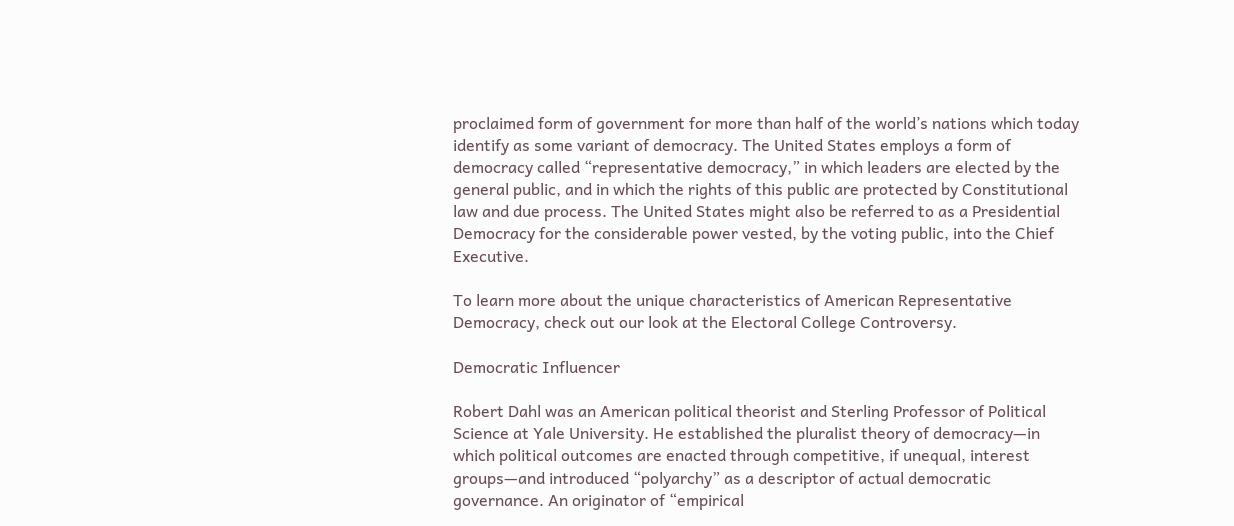proclaimed form of government for more than half of the world’s nations which today identify as some variant of democracy. The United States employs a form of democracy called “representative democracy,” in which leaders are elected by the general public, and in which the rights of this public are protected by Constitutional law and due process. The United States might also be referred to as a Presidential Democracy for the considerable power vested, by the voting public, into the Chief Executive.

To learn more about the unique characteristics of American Representative Democracy, check out our look at the Electoral College Controversy.

Democratic Influencer

Robert Dahl was an American political theorist and Sterling Professor of Political Science at Yale University. He established the pluralist theory of democracy—in which political outcomes are enacted through competitive, if unequal, interest groups—and introduced “polyarchy” as a descriptor of actual democratic governance. An originator of “empirical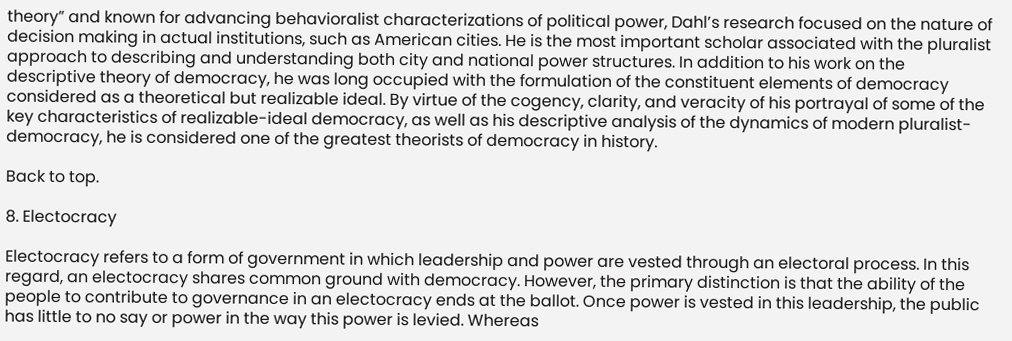theory” and known for advancing behavioralist characterizations of political power, Dahl’s research focused on the nature of decision making in actual institutions, such as American cities. He is the most important scholar associated with the pluralist approach to describing and understanding both city and national power structures. In addition to his work on the descriptive theory of democracy, he was long occupied with the formulation of the constituent elements of democracy considered as a theoretical but realizable ideal. By virtue of the cogency, clarity, and veracity of his portrayal of some of the key characteristics of realizable-ideal democracy, as well as his descriptive analysis of the dynamics of modern pluralist-democracy, he is considered one of the greatest theorists of democracy in history.

Back to top.

8. Electocracy

Electocracy refers to a form of government in which leadership and power are vested through an electoral process. In this regard, an electocracy shares common ground with democracy. However, the primary distinction is that the ability of the people to contribute to governance in an electocracy ends at the ballot. Once power is vested in this leadership, the public has little to no say or power in the way this power is levied. Whereas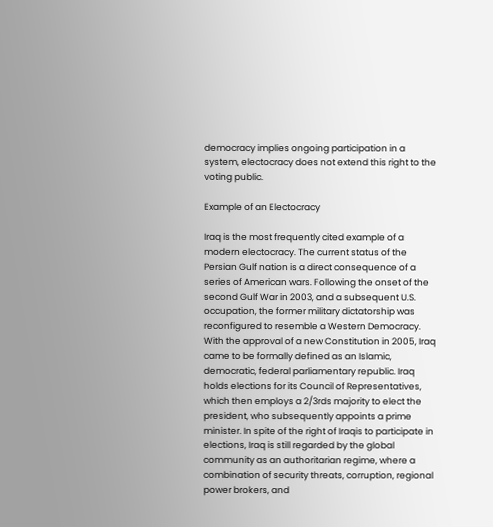democracy implies ongoing participation in a system, electocracy does not extend this right to the voting public.

Example of an Electocracy

Iraq is the most frequently cited example of a modern electocracy. The current status of the Persian Gulf nation is a direct consequence of a series of American wars. Following the onset of the second Gulf War in 2003, and a subsequent U.S. occupation, the former military dictatorship was reconfigured to resemble a Western Democracy. With the approval of a new Constitution in 2005, Iraq came to be formally defined as an Islamic, democratic, federal parliamentary republic. Iraq holds elections for its Council of Representatives, which then employs a 2/3rds majority to elect the president, who subsequently appoints a prime minister. In spite of the right of Iraqis to participate in elections, Iraq is still regarded by the global community as an authoritarian regime, where a combination of security threats, corruption, regional power brokers, and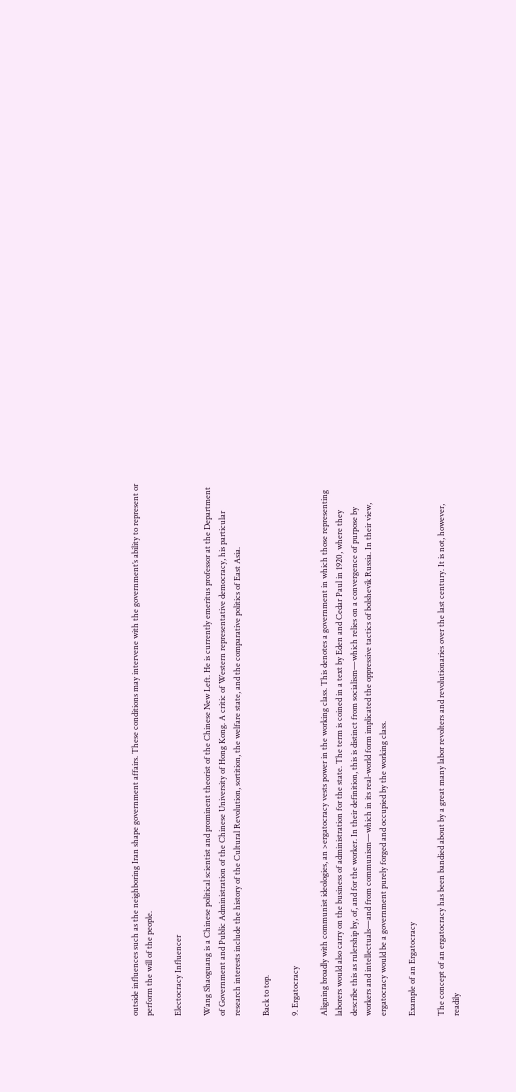outside influences such as the neighboring Iran shape government affairs. These conditions may intervene with the government’s ability to represent or perform the will of the people.

Electocracy Influencer

Wang Shaoguang is a Chinese political scientist and prominent theorist of the Chinese New Left. He is currently emeritus professor at the Department of Government and Public Administration of the Chinese University of Hong Kong. A critic of Western representative democracy, his particular research interests include the history of the Cultural Revolution, sortition, the welfare state, and the comparative politics of East Asia.

Back to top.

9. Ergatocracy

Aligning broadly with communist ideologies, an >ergatocracy vests power in the working class. This denotes a government in which those representing laborers would also carry on the business of administration for the state. The term is coined in a text by Eden and Cedar Paul in 1920, where they describe this as rulership by, of, and for the worker. In their definition, this is distinct from socialism—which relies on a convergence of purpose by workers and intellectuals—and from communism—which in its real-world form implicated the oppressive tactics of bolshevik Russia. In their view, ergatocracy would be a government purely forged and occupied by the working class.

Example of an Ergatocracy

The concept of an ergatocracy has been bandied about by a great many labor revolters and revolutionaries over the last century. It is not, however, readily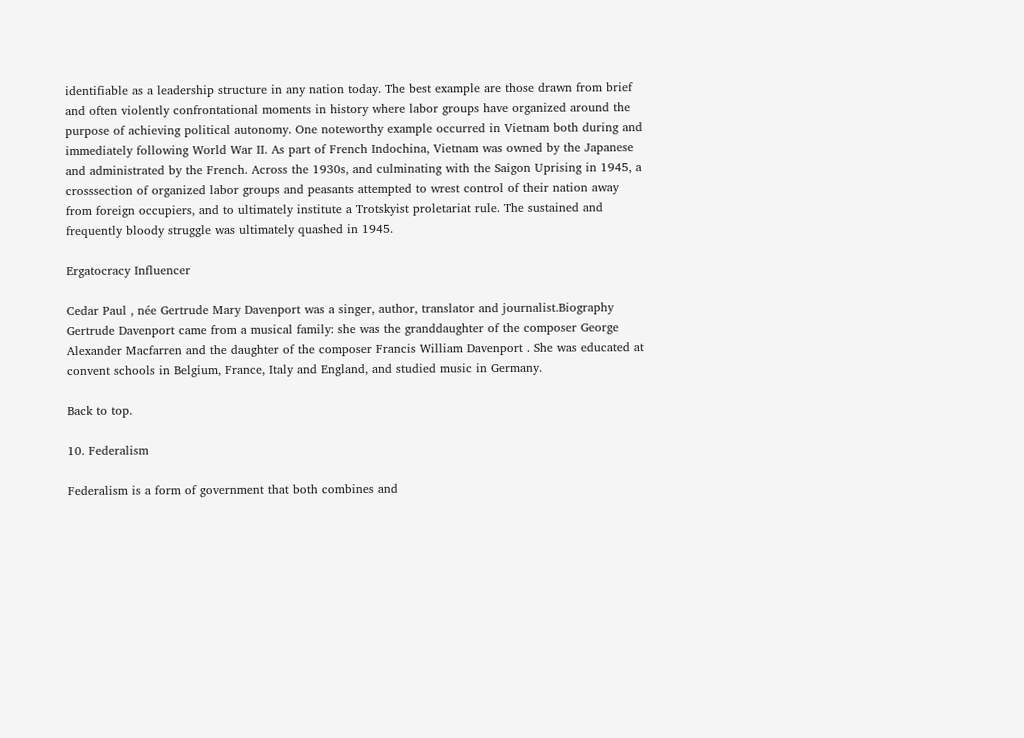identifiable as a leadership structure in any nation today. The best example are those drawn from brief and often violently confrontational moments in history where labor groups have organized around the purpose of achieving political autonomy. One noteworthy example occurred in Vietnam both during and immediately following World War II. As part of French Indochina, Vietnam was owned by the Japanese and administrated by the French. Across the 1930s, and culminating with the Saigon Uprising in 1945, a crosssection of organized labor groups and peasants attempted to wrest control of their nation away from foreign occupiers, and to ultimately institute a Trotskyist proletariat rule. The sustained and frequently bloody struggle was ultimately quashed in 1945.

Ergatocracy Influencer

Cedar Paul , née Gertrude Mary Davenport was a singer, author, translator and journalist.Biography Gertrude Davenport came from a musical family: she was the granddaughter of the composer George Alexander Macfarren and the daughter of the composer Francis William Davenport . She was educated at convent schools in Belgium, France, Italy and England, and studied music in Germany.

Back to top.

10. Federalism

Federalism is a form of government that both combines and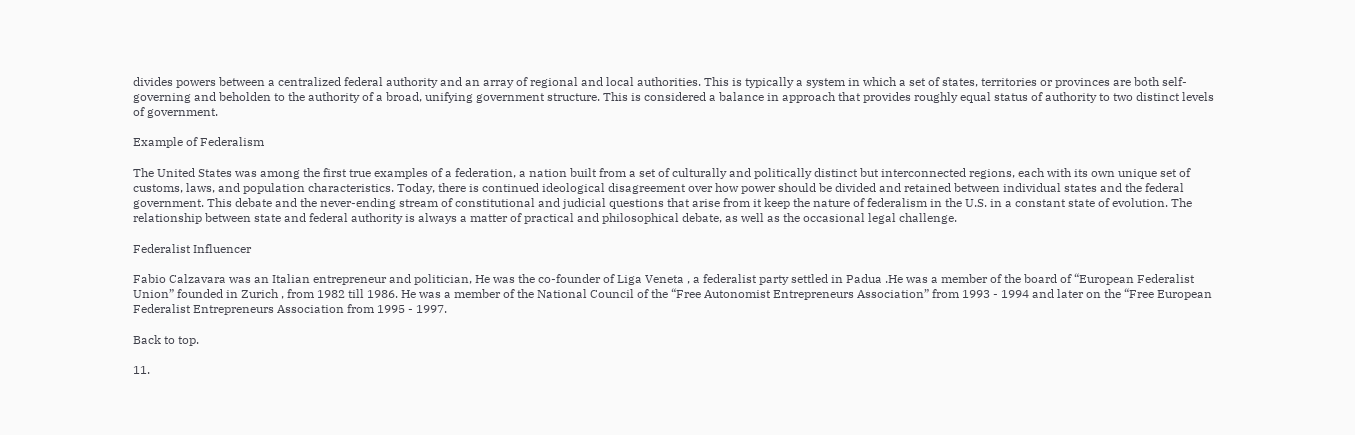divides powers between a centralized federal authority and an array of regional and local authorities. This is typically a system in which a set of states, territories or provinces are both self-governing and beholden to the authority of a broad, unifying government structure. This is considered a balance in approach that provides roughly equal status of authority to two distinct levels of government.

Example of Federalism

The United States was among the first true examples of a federation, a nation built from a set of culturally and politically distinct but interconnected regions, each with its own unique set of customs, laws, and population characteristics. Today, there is continued ideological disagreement over how power should be divided and retained between individual states and the federal government. This debate and the never-ending stream of constitutional and judicial questions that arise from it keep the nature of federalism in the U.S. in a constant state of evolution. The relationship between state and federal authority is always a matter of practical and philosophical debate, as well as the occasional legal challenge.

Federalist Influencer

Fabio Calzavara was an Italian entrepreneur and politician, He was the co-founder of Liga Veneta , a federalist party settled in Padua .He was a member of the board of “European Federalist Union” founded in Zurich , from 1982 till 1986. He was a member of the National Council of the “Free Autonomist Entrepreneurs Association” from 1993 - 1994 and later on the “Free European Federalist Entrepreneurs Association from 1995 - 1997.

Back to top.

11.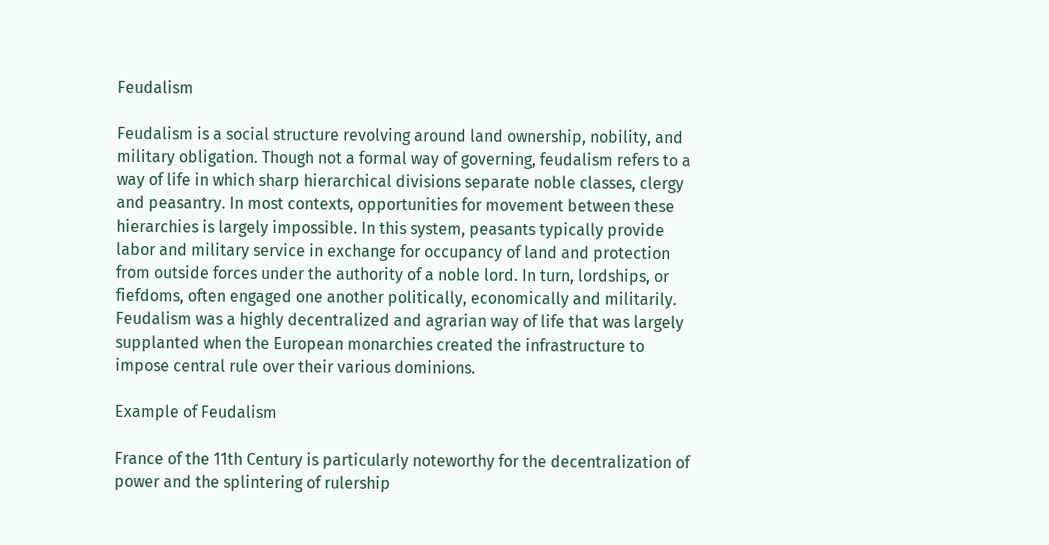Feudalism

Feudalism is a social structure revolving around land ownership, nobility, and military obligation. Though not a formal way of governing, feudalism refers to a way of life in which sharp hierarchical divisions separate noble classes, clergy and peasantry. In most contexts, opportunities for movement between these hierarchies is largely impossible. In this system, peasants typically provide labor and military service in exchange for occupancy of land and protection from outside forces under the authority of a noble lord. In turn, lordships, or fiefdoms, often engaged one another politically, economically and militarily. Feudalism was a highly decentralized and agrarian way of life that was largely supplanted when the European monarchies created the infrastructure to impose central rule over their various dominions.

Example of Feudalism

France of the 11th Century is particularly noteworthy for the decentralization of power and the splintering of rulership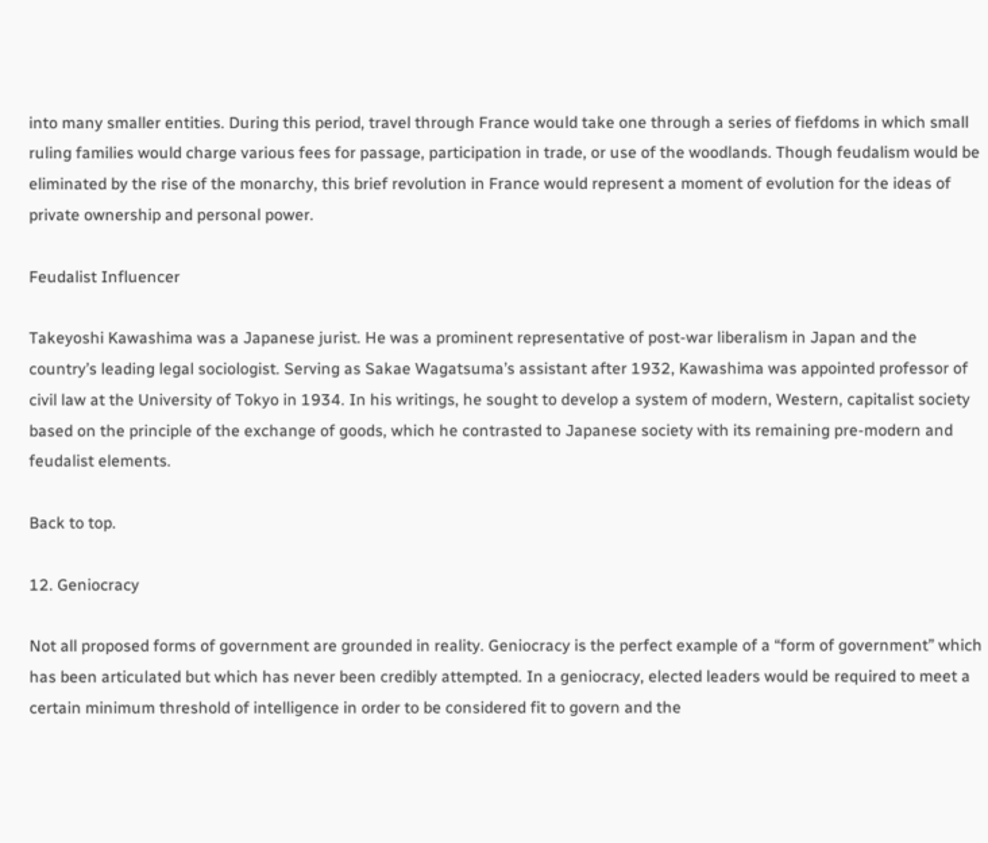into many smaller entities. During this period, travel through France would take one through a series of fiefdoms in which small ruling families would charge various fees for passage, participation in trade, or use of the woodlands. Though feudalism would be eliminated by the rise of the monarchy, this brief revolution in France would represent a moment of evolution for the ideas of private ownership and personal power.

Feudalist Influencer

Takeyoshi Kawashima was a Japanese jurist. He was a prominent representative of post-war liberalism in Japan and the country’s leading legal sociologist. Serving as Sakae Wagatsuma’s assistant after 1932, Kawashima was appointed professor of civil law at the University of Tokyo in 1934. In his writings, he sought to develop a system of modern, Western, capitalist society based on the principle of the exchange of goods, which he contrasted to Japanese society with its remaining pre-modern and feudalist elements.

Back to top.

12. Geniocracy

Not all proposed forms of government are grounded in reality. Geniocracy is the perfect example of a “form of government” which has been articulated but which has never been credibly attempted. In a geniocracy, elected leaders would be required to meet a certain minimum threshold of intelligence in order to be considered fit to govern and the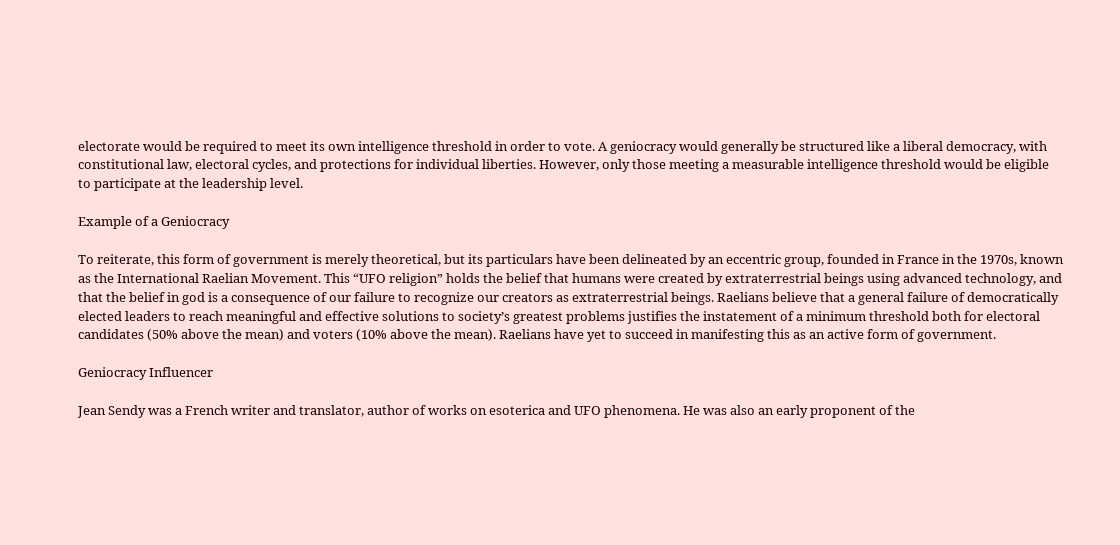electorate would be required to meet its own intelligence threshold in order to vote. A geniocracy would generally be structured like a liberal democracy, with constitutional law, electoral cycles, and protections for individual liberties. However, only those meeting a measurable intelligence threshold would be eligible to participate at the leadership level.

Example of a Geniocracy

To reiterate, this form of government is merely theoretical, but its particulars have been delineated by an eccentric group, founded in France in the 1970s, known as the International Raelian Movement. This “UFO religion” holds the belief that humans were created by extraterrestrial beings using advanced technology, and that the belief in god is a consequence of our failure to recognize our creators as extraterrestrial beings. Raelians believe that a general failure of democratically elected leaders to reach meaningful and effective solutions to society’s greatest problems justifies the instatement of a minimum threshold both for electoral candidates (50% above the mean) and voters (10% above the mean). Raelians have yet to succeed in manifesting this as an active form of government.

Geniocracy Influencer

Jean Sendy was a French writer and translator, author of works on esoterica and UFO phenomena. He was also an early proponent of the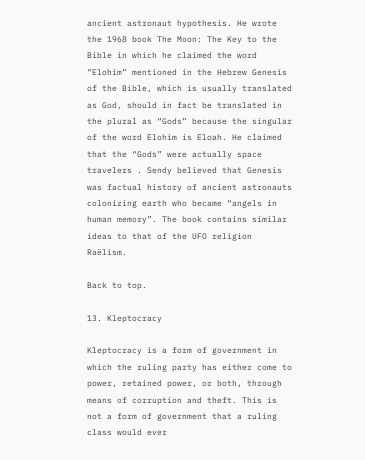ancient astronaut hypothesis. He wrote the 1968 book The Moon: The Key to the Bible in which he claimed the word “Elohim” mentioned in the Hebrew Genesis of the Bible, which is usually translated as God, should in fact be translated in the plural as “Gods” because the singular of the word Elohim is Eloah. He claimed that the “Gods” were actually space travelers . Sendy believed that Genesis was factual history of ancient astronauts colonizing earth who became “angels in human memory”. The book contains similar ideas to that of the UFO religion Raëlism.

Back to top.

13. Kleptocracy

Kleptocracy is a form of government in which the ruling party has either come to power, retained power, or both, through means of corruption and theft. This is not a form of government that a ruling class would ever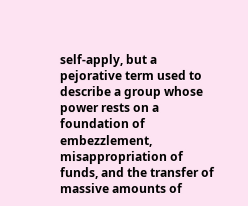self-apply, but a pejorative term used to describe a group whose power rests on a foundation of embezzlement, misappropriation of funds, and the transfer of massive amounts of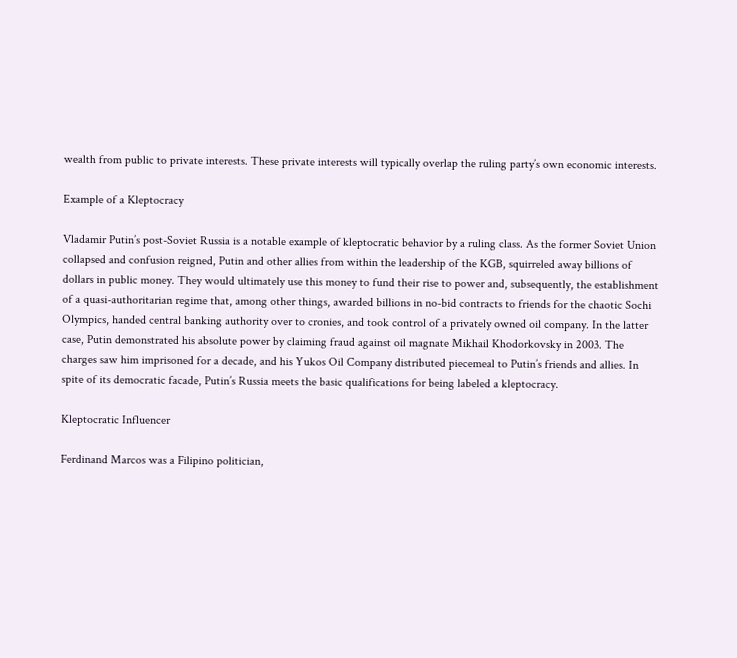wealth from public to private interests. These private interests will typically overlap the ruling party’s own economic interests.

Example of a Kleptocracy

Vladamir Putin’s post-Soviet Russia is a notable example of kleptocratic behavior by a ruling class. As the former Soviet Union collapsed and confusion reigned, Putin and other allies from within the leadership of the KGB, squirreled away billions of dollars in public money. They would ultimately use this money to fund their rise to power and, subsequently, the establishment of a quasi-authoritarian regime that, among other things, awarded billions in no-bid contracts to friends for the chaotic Sochi Olympics, handed central banking authority over to cronies, and took control of a privately owned oil company. In the latter case, Putin demonstrated his absolute power by claiming fraud against oil magnate Mikhail Khodorkovsky in 2003. The charges saw him imprisoned for a decade, and his Yukos Oil Company distributed piecemeal to Putin’s friends and allies. In spite of its democratic facade, Putin’s Russia meets the basic qualifications for being labeled a kleptocracy.

Kleptocratic Influencer

Ferdinand Marcos was a Filipino politician,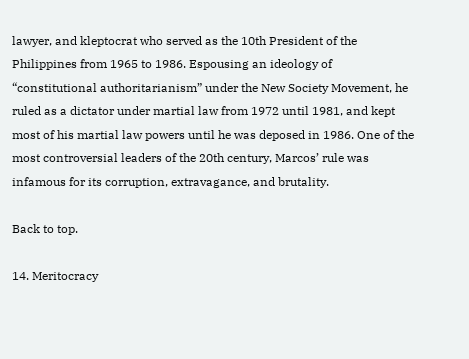lawyer, and kleptocrat who served as the 10th President of the Philippines from 1965 to 1986. Espousing an ideology of “constitutional authoritarianism” under the New Society Movement, he ruled as a dictator under martial law from 1972 until 1981, and kept most of his martial law powers until he was deposed in 1986. One of the most controversial leaders of the 20th century, Marcos’ rule was infamous for its corruption, extravagance, and brutality.

Back to top.

14. Meritocracy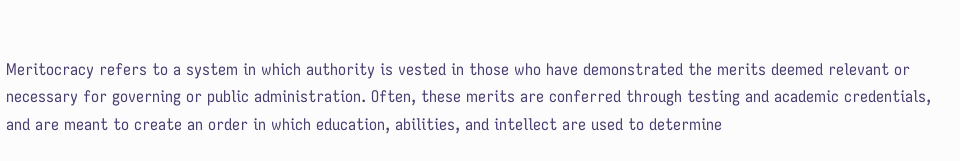Meritocracy refers to a system in which authority is vested in those who have demonstrated the merits deemed relevant or necessary for governing or public administration. Often, these merits are conferred through testing and academic credentials, and are meant to create an order in which education, abilities, and intellect are used to determine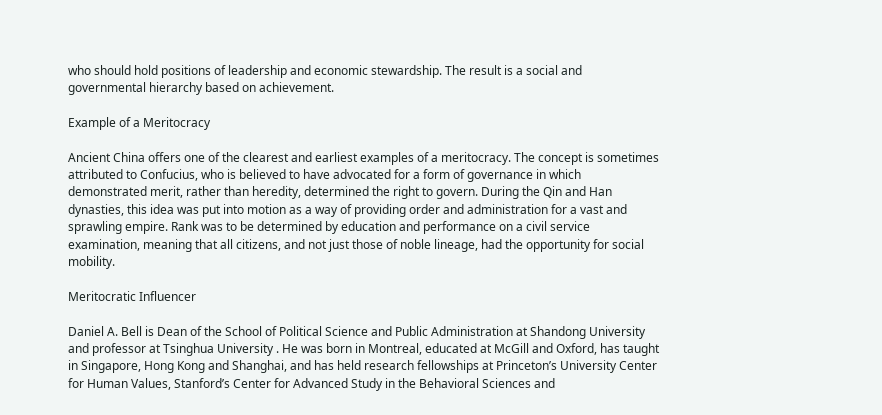who should hold positions of leadership and economic stewardship. The result is a social and governmental hierarchy based on achievement.

Example of a Meritocracy

Ancient China offers one of the clearest and earliest examples of a meritocracy. The concept is sometimes attributed to Confucius, who is believed to have advocated for a form of governance in which demonstrated merit, rather than heredity, determined the right to govern. During the Qin and Han dynasties, this idea was put into motion as a way of providing order and administration for a vast and sprawling empire. Rank was to be determined by education and performance on a civil service examination, meaning that all citizens, and not just those of noble lineage, had the opportunity for social mobility.

Meritocratic Influencer

Daniel A. Bell is Dean of the School of Political Science and Public Administration at Shandong University and professor at Tsinghua University . He was born in Montreal, educated at McGill and Oxford, has taught in Singapore, Hong Kong and Shanghai, and has held research fellowships at Princeton’s University Center for Human Values, Stanford’s Center for Advanced Study in the Behavioral Sciences and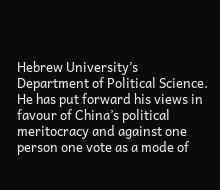Hebrew University’s Department of Political Science. He has put forward his views in favour of China’s political meritocracy and against one person one vote as a mode of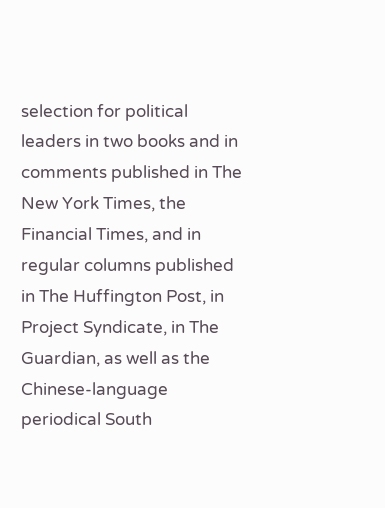selection for political leaders in two books and in comments published in The New York Times, the Financial Times, and in regular columns published in The Huffington Post, in Project Syndicate, in The Guardian, as well as the Chinese-language periodical South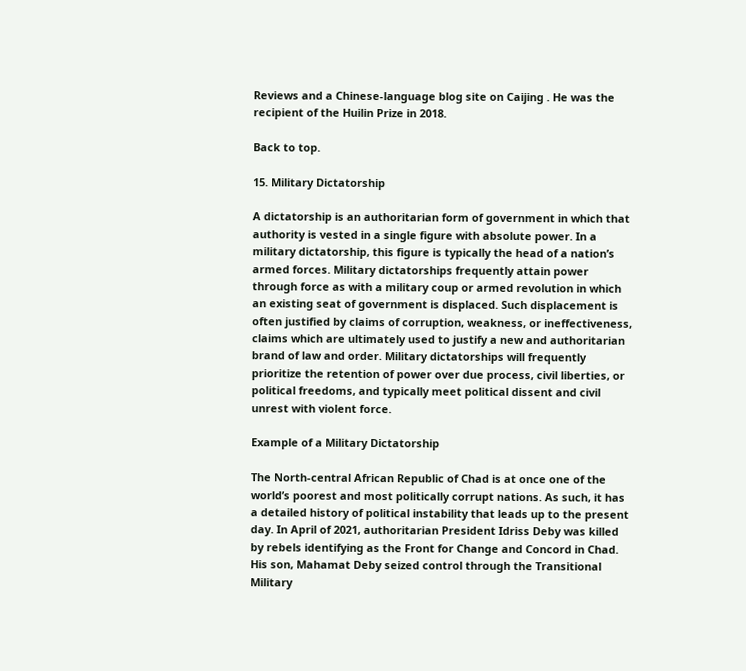Reviews and a Chinese-language blog site on Caijing . He was the recipient of the Huilin Prize in 2018.

Back to top.

15. Military Dictatorship

A dictatorship is an authoritarian form of government in which that authority is vested in a single figure with absolute power. In a military dictatorship, this figure is typically the head of a nation’s armed forces. Military dictatorships frequently attain power through force as with a military coup or armed revolution in which an existing seat of government is displaced. Such displacement is often justified by claims of corruption, weakness, or ineffectiveness, claims which are ultimately used to justify a new and authoritarian brand of law and order. Military dictatorships will frequently prioritize the retention of power over due process, civil liberties, or political freedoms, and typically meet political dissent and civil unrest with violent force.

Example of a Military Dictatorship

The North-central African Republic of Chad is at once one of the world’s poorest and most politically corrupt nations. As such, it has a detailed history of political instability that leads up to the present day. In April of 2021, authoritarian President Idriss Deby was killed by rebels identifying as the Front for Change and Concord in Chad. His son, Mahamat Deby seized control through the Transitional Military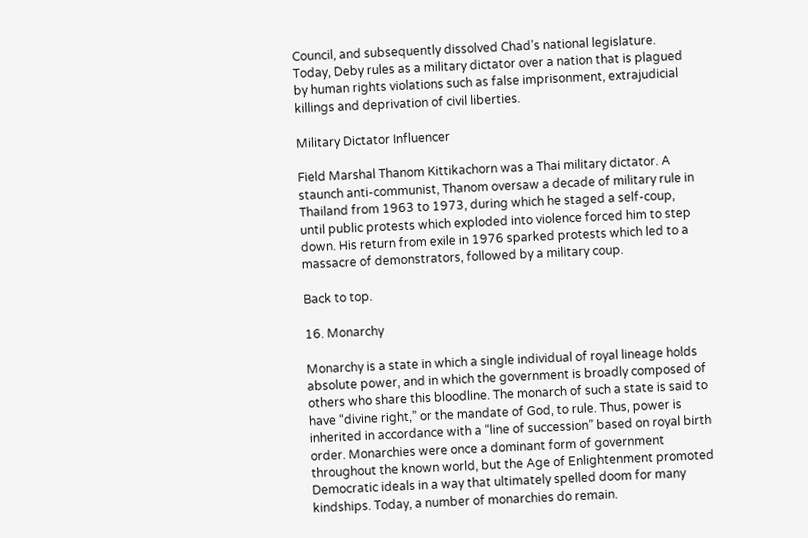Council, and subsequently dissolved Chad’s national legislature. Today, Deby rules as a military dictator over a nation that is plagued by human rights violations such as false imprisonment, extrajudicial killings and deprivation of civil liberties.

Military Dictator Influencer

Field Marshal Thanom Kittikachorn was a Thai military dictator. A staunch anti-communist, Thanom oversaw a decade of military rule in Thailand from 1963 to 1973, during which he staged a self-coup, until public protests which exploded into violence forced him to step down. His return from exile in 1976 sparked protests which led to a massacre of demonstrators, followed by a military coup.

Back to top.

16. Monarchy

Monarchy is a state in which a single individual of royal lineage holds absolute power, and in which the government is broadly composed of others who share this bloodline. The monarch of such a state is said to have “divine right,” or the mandate of God, to rule. Thus, power is inherited in accordance with a “line of succession” based on royal birth order. Monarchies were once a dominant form of government throughout the known world, but the Age of Enlightenment promoted Democratic ideals in a way that ultimately spelled doom for many kindships. Today, a number of monarchies do remain.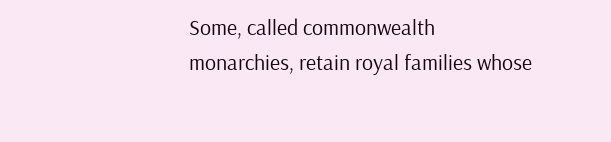Some, called commonwealth monarchies, retain royal families whose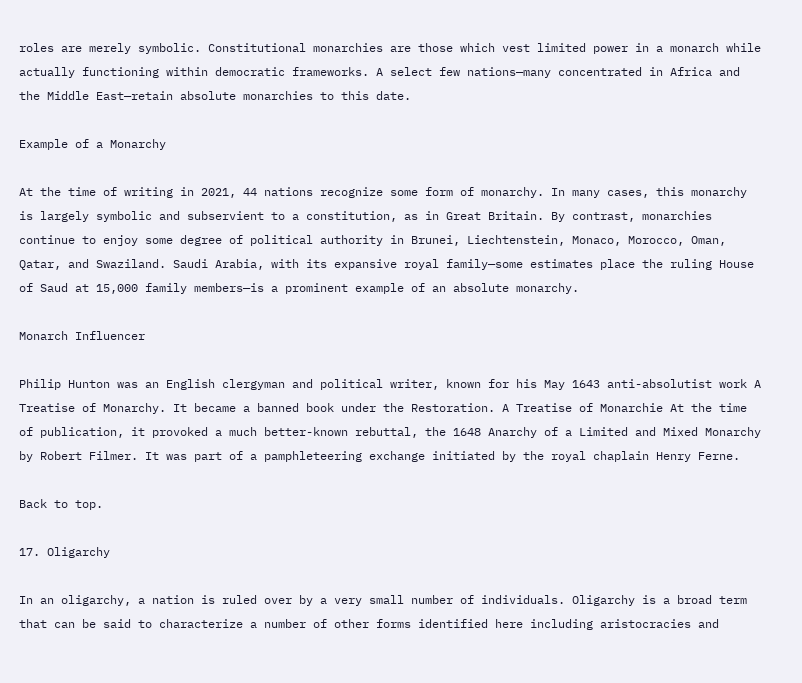roles are merely symbolic. Constitutional monarchies are those which vest limited power in a monarch while actually functioning within democratic frameworks. A select few nations—many concentrated in Africa and the Middle East—retain absolute monarchies to this date.

Example of a Monarchy

At the time of writing in 2021, 44 nations recognize some form of monarchy. In many cases, this monarchy is largely symbolic and subservient to a constitution, as in Great Britain. By contrast, monarchies continue to enjoy some degree of political authority in Brunei, Liechtenstein, Monaco, Morocco, Oman, Qatar, and Swaziland. Saudi Arabia, with its expansive royal family—some estimates place the ruling House of Saud at 15,000 family members—is a prominent example of an absolute monarchy.

Monarch Influencer

Philip Hunton was an English clergyman and political writer, known for his May 1643 anti-absolutist work A Treatise of Monarchy. It became a banned book under the Restoration. A Treatise of Monarchie At the time of publication, it provoked a much better-known rebuttal, the 1648 Anarchy of a Limited and Mixed Monarchy by Robert Filmer. It was part of a pamphleteering exchange initiated by the royal chaplain Henry Ferne.

Back to top.

17. Oligarchy

In an oligarchy, a nation is ruled over by a very small number of individuals. Oligarchy is a broad term that can be said to characterize a number of other forms identified here including aristocracies and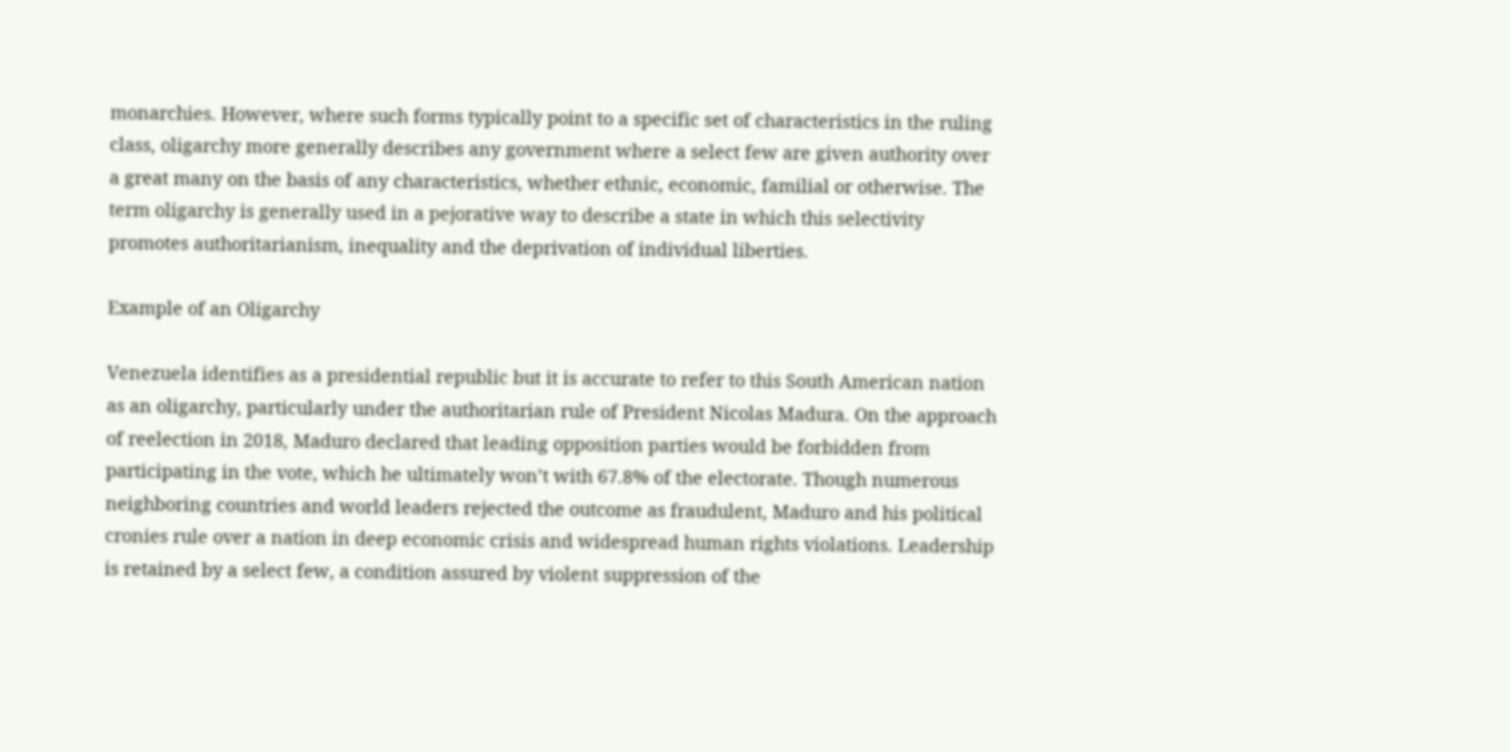monarchies. However, where such forms typically point to a specific set of characteristics in the ruling class, oligarchy more generally describes any government where a select few are given authority over a great many on the basis of any characteristics, whether ethnic, economic, familial or otherwise. The term oligarchy is generally used in a pejorative way to describe a state in which this selectivity promotes authoritarianism, inequality and the deprivation of individual liberties.

Example of an Oligarchy

Venezuela identifies as a presidential republic but it is accurate to refer to this South American nation as an oligarchy, particularly under the authoritarian rule of President Nicolas Madura. On the approach of reelection in 2018, Maduro declared that leading opposition parties would be forbidden from participating in the vote, which he ultimately won’t with 67.8% of the electorate. Though numerous neighboring countries and world leaders rejected the outcome as fraudulent, Maduro and his political cronies rule over a nation in deep economic crisis and widespread human rights violations. Leadership is retained by a select few, a condition assured by violent suppression of the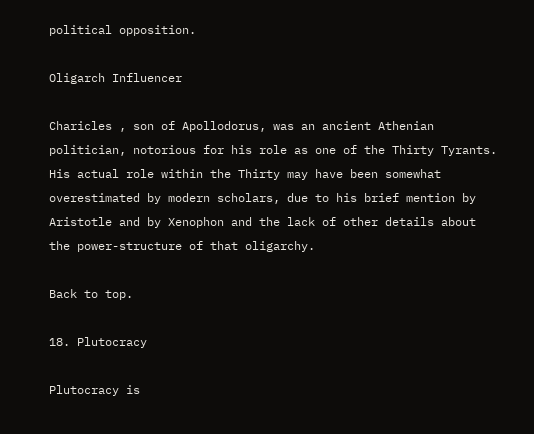political opposition.

Oligarch Influencer

Charicles , son of Apollodorus, was an ancient Athenian politician, notorious for his role as one of the Thirty Tyrants. His actual role within the Thirty may have been somewhat overestimated by modern scholars, due to his brief mention by Aristotle and by Xenophon and the lack of other details about the power-structure of that oligarchy.

Back to top.

18. Plutocracy

Plutocracy is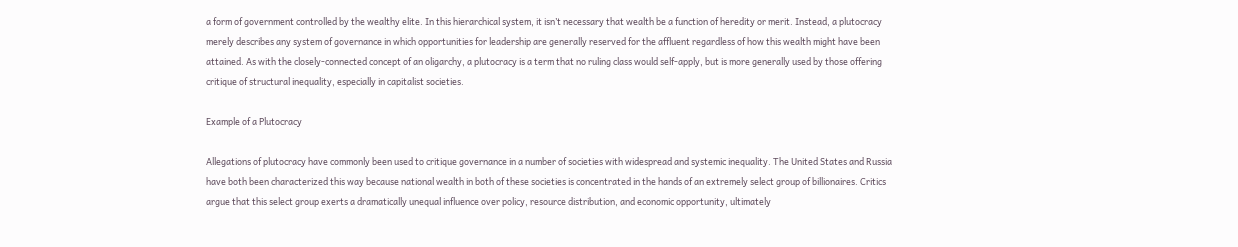a form of government controlled by the wealthy elite. In this hierarchical system, it isn’t necessary that wealth be a function of heredity or merit. Instead, a plutocracy merely describes any system of governance in which opportunities for leadership are generally reserved for the affluent regardless of how this wealth might have been attained. As with the closely-connected concept of an oligarchy, a plutocracy is a term that no ruling class would self-apply, but is more generally used by those offering critique of structural inequality, especially in capitalist societies.

Example of a Plutocracy

Allegations of plutocracy have commonly been used to critique governance in a number of societies with widespread and systemic inequality. The United States and Russia have both been characterized this way because national wealth in both of these societies is concentrated in the hands of an extremely select group of billionaires. Critics argue that this select group exerts a dramatically unequal influence over policy, resource distribution, and economic opportunity, ultimately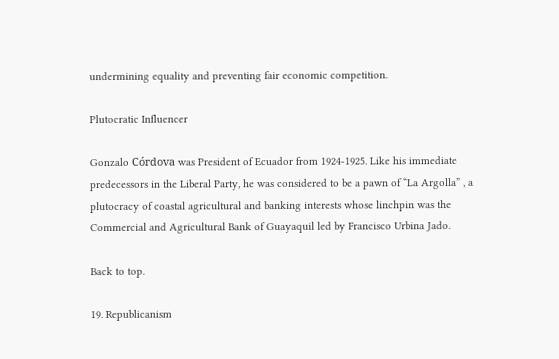undermining equality and preventing fair economic competition.

Plutocratic Influencer

Gonzalo Córdova was President of Ecuador from 1924-1925. Like his immediate predecessors in the Liberal Party, he was considered to be a pawn of “La Argolla” , a plutocracy of coastal agricultural and banking interests whose linchpin was the Commercial and Agricultural Bank of Guayaquil led by Francisco Urbina Jado.

Back to top.

19. Republicanism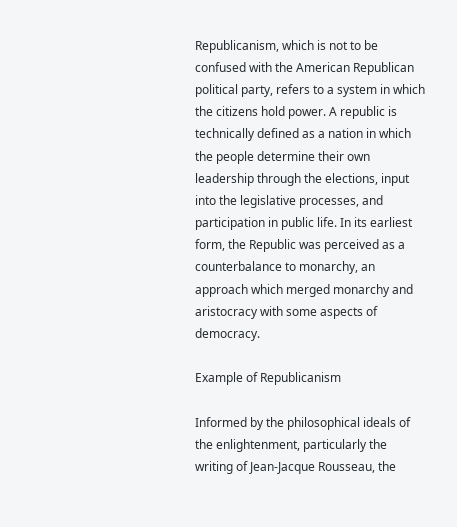Republicanism, which is not to be confused with the American Republican political party, refers to a system in which the citizens hold power. A republic is technically defined as a nation in which the people determine their own leadership through the elections, input into the legislative processes, and participation in public life. In its earliest form, the Republic was perceived as a counterbalance to monarchy, an approach which merged monarchy and aristocracy with some aspects of democracy.

Example of Republicanism

Informed by the philosophical ideals of the enlightenment, particularly the writing of Jean-Jacque Rousseau, the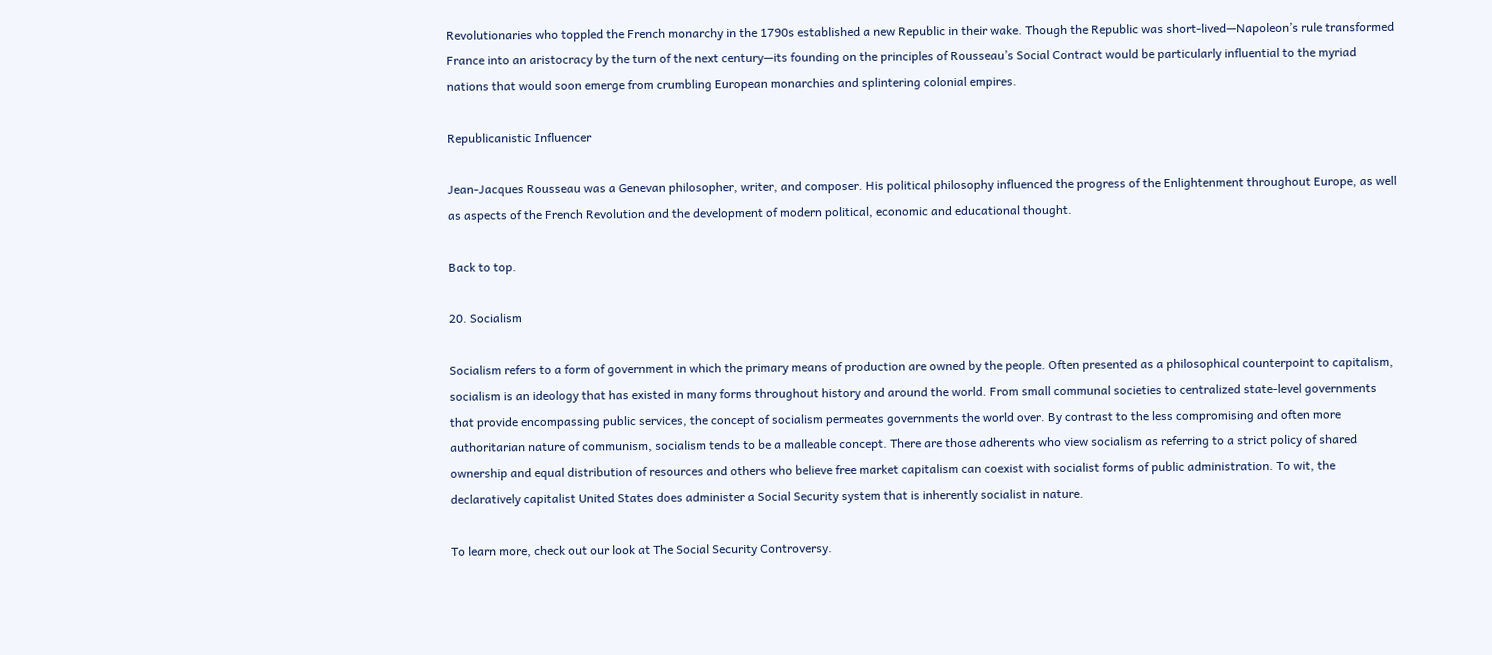Revolutionaries who toppled the French monarchy in the 1790s established a new Republic in their wake. Though the Republic was short-lived—Napoleon’s rule transformed France into an aristocracy by the turn of the next century—its founding on the principles of Rousseau’s Social Contract would be particularly influential to the myriad nations that would soon emerge from crumbling European monarchies and splintering colonial empires.

Republicanistic Influencer

Jean-Jacques Rousseau was a Genevan philosopher, writer, and composer. His political philosophy influenced the progress of the Enlightenment throughout Europe, as well as aspects of the French Revolution and the development of modern political, economic and educational thought.

Back to top.

20. Socialism

Socialism refers to a form of government in which the primary means of production are owned by the people. Often presented as a philosophical counterpoint to capitalism, socialism is an ideology that has existed in many forms throughout history and around the world. From small communal societies to centralized state-level governments that provide encompassing public services, the concept of socialism permeates governments the world over. By contrast to the less compromising and often more authoritarian nature of communism, socialism tends to be a malleable concept. There are those adherents who view socialism as referring to a strict policy of shared ownership and equal distribution of resources and others who believe free market capitalism can coexist with socialist forms of public administration. To wit, the declaratively capitalist United States does administer a Social Security system that is inherently socialist in nature.

To learn more, check out our look at The Social Security Controversy.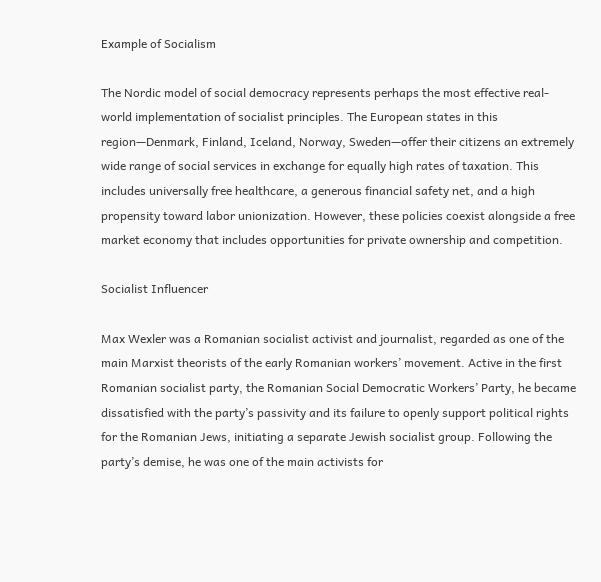Example of Socialism

The Nordic model of social democracy represents perhaps the most effective real-world implementation of socialist principles. The European states in this region—Denmark, Finland, Iceland, Norway, Sweden—offer their citizens an extremely wide range of social services in exchange for equally high rates of taxation. This includes universally free healthcare, a generous financial safety net, and a high propensity toward labor unionization. However, these policies coexist alongside a free market economy that includes opportunities for private ownership and competition.

Socialist Influencer

Max Wexler was a Romanian socialist activist and journalist, regarded as one of the main Marxist theorists of the early Romanian workers’ movement. Active in the first Romanian socialist party, the Romanian Social Democratic Workers’ Party, he became dissatisfied with the party’s passivity and its failure to openly support political rights for the Romanian Jews, initiating a separate Jewish socialist group. Following the party’s demise, he was one of the main activists for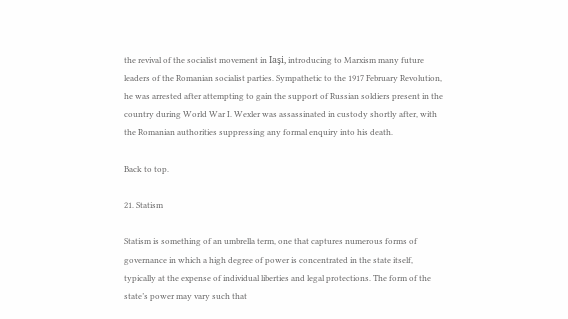the revival of the socialist movement in Iaşi, introducing to Marxism many future leaders of the Romanian socialist parties. Sympathetic to the 1917 February Revolution, he was arrested after attempting to gain the support of Russian soldiers present in the country during World War I. Wexler was assassinated in custody shortly after, with the Romanian authorities suppressing any formal enquiry into his death.

Back to top.

21. Statism

Statism is something of an umbrella term, one that captures numerous forms of governance in which a high degree of power is concentrated in the state itself, typically at the expense of individual liberties and legal protections. The form of the state’s power may vary such that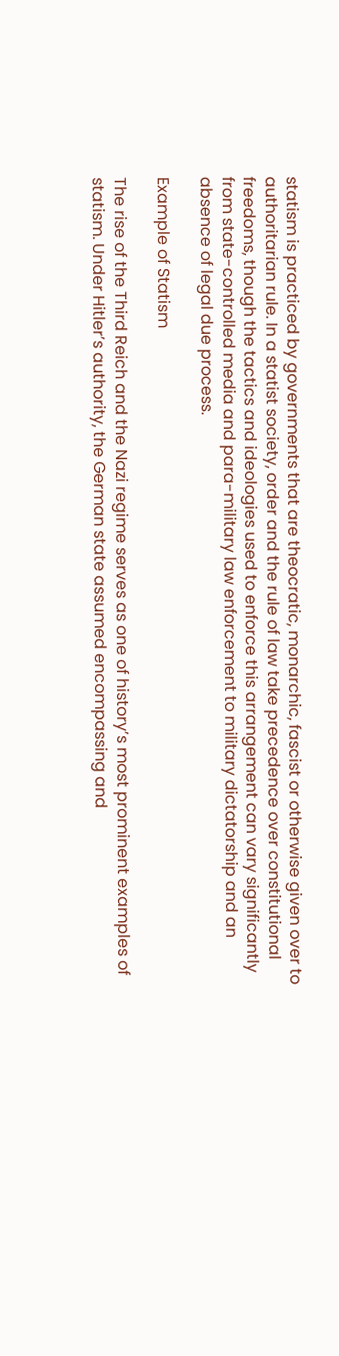statism is practiced by governments that are theocratic, monarchic, fascist or otherwise given over to authoritarian rule. In a statist society, order and the rule of law take precedence over constitutional freedoms, though the tactics and ideologies used to enforce this arrangement can vary significantly from state-controlled media and para-military law enforcement to military dictatorship and an absence of legal due process.

Example of Statism

The rise of the Third Reich and the Nazi regime serves as one of history’s most prominent examples of statism. Under Hitler’s authority, the German state assumed encompassing and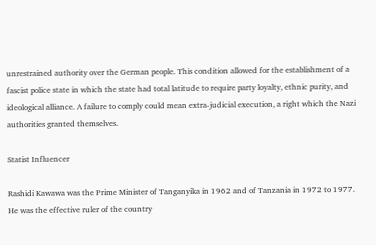unrestrained authority over the German people. This condition allowed for the establishment of a fascist police state in which the state had total latitude to require party loyalty, ethnic purity, and ideological alliance. A failure to comply could mean extra-judicial execution, a right which the Nazi authorities granted themselves.

Statist Influencer

Rashidi Kawawa was the Prime Minister of Tanganyika in 1962 and of Tanzania in 1972 to 1977. He was the effective ruler of the country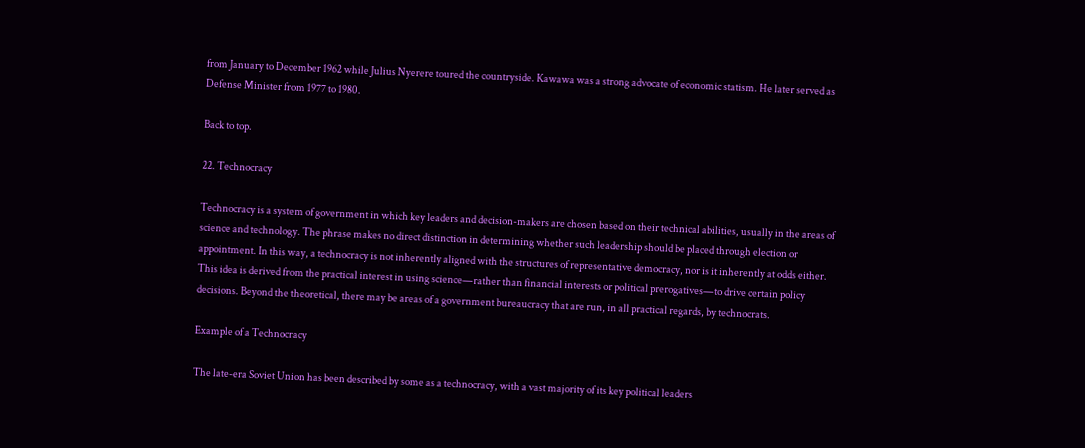from January to December 1962 while Julius Nyerere toured the countryside. Kawawa was a strong advocate of economic statism. He later served as Defense Minister from 1977 to 1980.

Back to top.

22. Technocracy

Technocracy is a system of government in which key leaders and decision-makers are chosen based on their technical abilities, usually in the areas of science and technology. The phrase makes no direct distinction in determining whether such leadership should be placed through election or appointment. In this way, a technocracy is not inherently aligned with the structures of representative democracy, nor is it inherently at odds either. This idea is derived from the practical interest in using science—rather than financial interests or political prerogatives—to drive certain policy decisions. Beyond the theoretical, there may be areas of a government bureaucracy that are run, in all practical regards, by technocrats.

Example of a Technocracy

The late-era Soviet Union has been described by some as a technocracy, with a vast majority of its key political leaders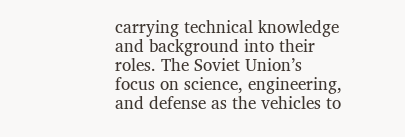carrying technical knowledge and background into their roles. The Soviet Union’s focus on science, engineering, and defense as the vehicles to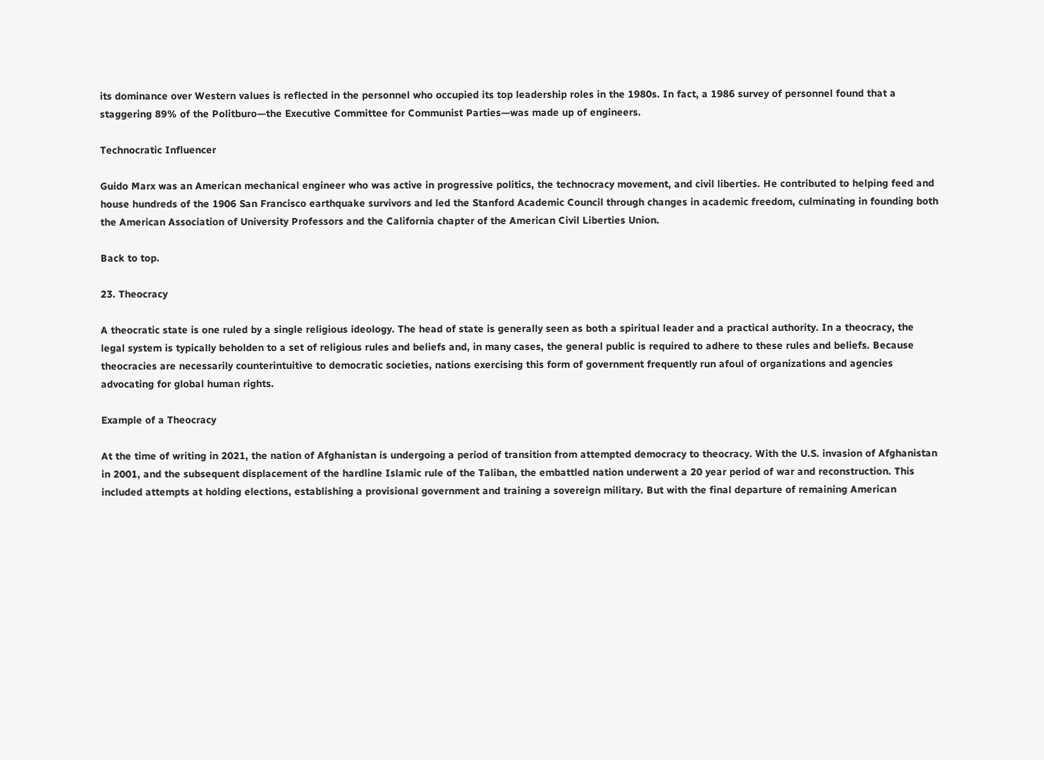its dominance over Western values is reflected in the personnel who occupied its top leadership roles in the 1980s. In fact, a 1986 survey of personnel found that a staggering 89% of the Politburo—the Executive Committee for Communist Parties—was made up of engineers.

Technocratic Influencer

Guido Marx was an American mechanical engineer who was active in progressive politics, the technocracy movement, and civil liberties. He contributed to helping feed and house hundreds of the 1906 San Francisco earthquake survivors and led the Stanford Academic Council through changes in academic freedom, culminating in founding both the American Association of University Professors and the California chapter of the American Civil Liberties Union.

Back to top.

23. Theocracy

A theocratic state is one ruled by a single religious ideology. The head of state is generally seen as both a spiritual leader and a practical authority. In a theocracy, the legal system is typically beholden to a set of religious rules and beliefs and, in many cases, the general public is required to adhere to these rules and beliefs. Because theocracies are necessarily counterintuitive to democratic societies, nations exercising this form of government frequently run afoul of organizations and agencies advocating for global human rights.

Example of a Theocracy

At the time of writing in 2021, the nation of Afghanistan is undergoing a period of transition from attempted democracy to theocracy. With the U.S. invasion of Afghanistan in 2001, and the subsequent displacement of the hardline Islamic rule of the Taliban, the embattled nation underwent a 20 year period of war and reconstruction. This included attempts at holding elections, establishing a provisional government and training a sovereign military. But with the final departure of remaining American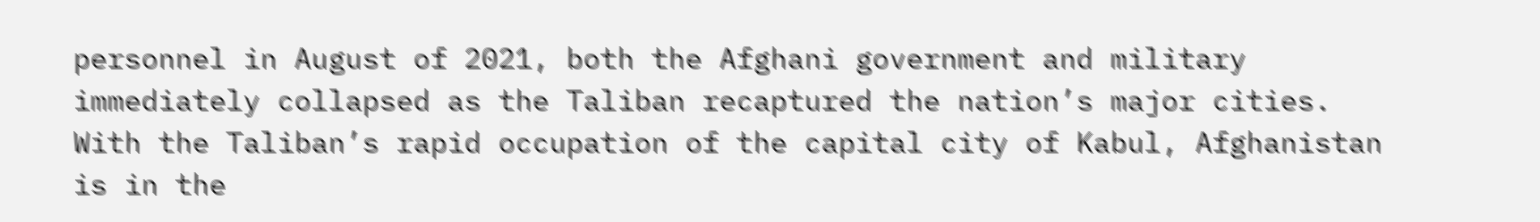personnel in August of 2021, both the Afghani government and military immediately collapsed as the Taliban recaptured the nation’s major cities. With the Taliban’s rapid occupation of the capital city of Kabul, Afghanistan is in the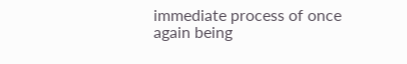immediate process of once again being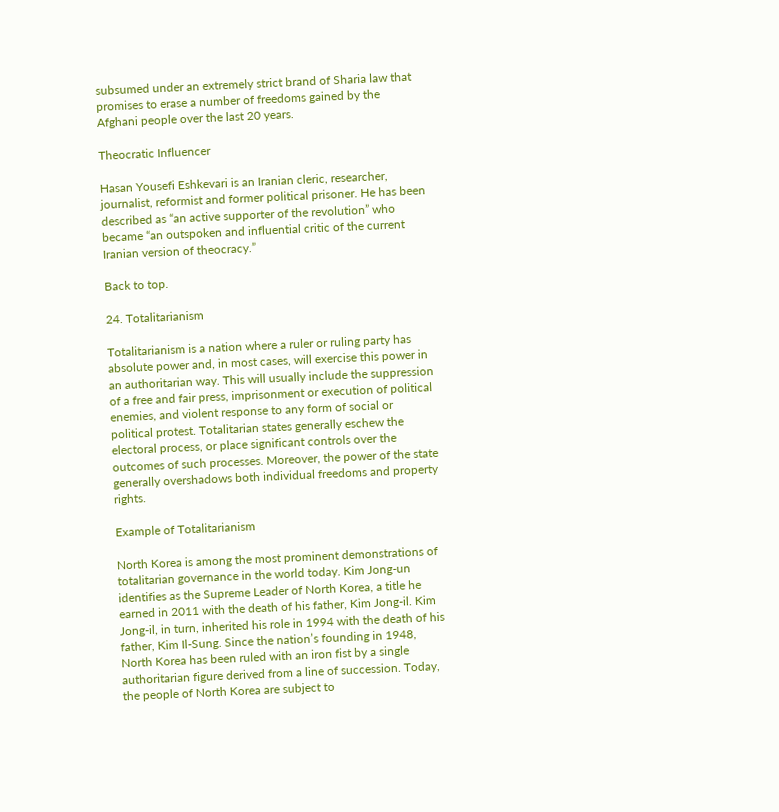subsumed under an extremely strict brand of Sharia law that promises to erase a number of freedoms gained by the Afghani people over the last 20 years.

Theocratic Influencer

Hasan Yousefi Eshkevari is an Iranian cleric, researcher, journalist, reformist and former political prisoner. He has been described as “an active supporter of the revolution” who became “an outspoken and influential critic of the current Iranian version of theocracy.”

Back to top.

24. Totalitarianism

Totalitarianism is a nation where a ruler or ruling party has absolute power and, in most cases, will exercise this power in an authoritarian way. This will usually include the suppression of a free and fair press, imprisonment or execution of political enemies, and violent response to any form of social or political protest. Totalitarian states generally eschew the electoral process, or place significant controls over the outcomes of such processes. Moreover, the power of the state generally overshadows both individual freedoms and property rights.

Example of Totalitarianism

North Korea is among the most prominent demonstrations of totalitarian governance in the world today. Kim Jong-un identifies as the Supreme Leader of North Korea, a title he earned in 2011 with the death of his father, Kim Jong-il. Kim Jong-il, in turn, inherited his role in 1994 with the death of his father, Kim Il-Sung. Since the nation’s founding in 1948, North Korea has been ruled with an iron fist by a single authoritarian figure derived from a line of succession. Today, the people of North Korea are subject to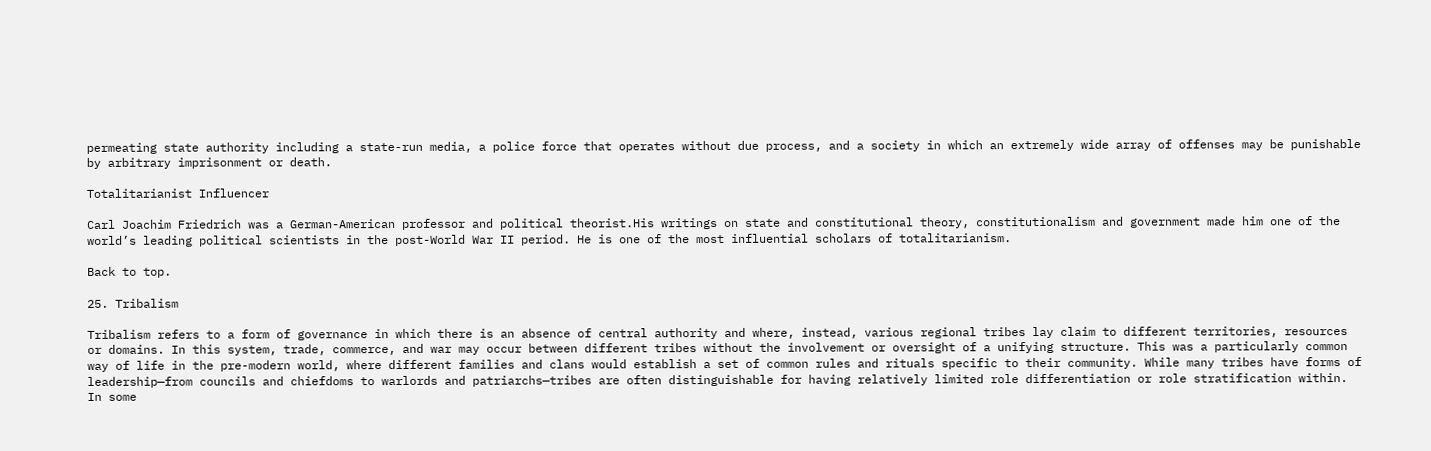permeating state authority including a state-run media, a police force that operates without due process, and a society in which an extremely wide array of offenses may be punishable by arbitrary imprisonment or death.

Totalitarianist Influencer

Carl Joachim Friedrich was a German-American professor and political theorist.His writings on state and constitutional theory, constitutionalism and government made him one of the world’s leading political scientists in the post-World War II period. He is one of the most influential scholars of totalitarianism.

Back to top.

25. Tribalism

Tribalism refers to a form of governance in which there is an absence of central authority and where, instead, various regional tribes lay claim to different territories, resources or domains. In this system, trade, commerce, and war may occur between different tribes without the involvement or oversight of a unifying structure. This was a particularly common way of life in the pre-modern world, where different families and clans would establish a set of common rules and rituals specific to their community. While many tribes have forms of leadership—from councils and chiefdoms to warlords and patriarchs—tribes are often distinguishable for having relatively limited role differentiation or role stratification within. In some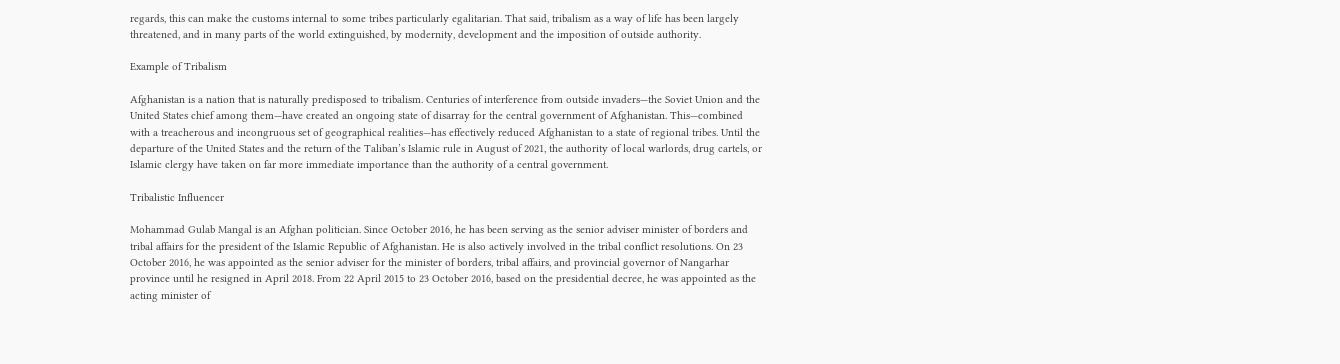regards, this can make the customs internal to some tribes particularly egalitarian. That said, tribalism as a way of life has been largely threatened, and in many parts of the world extinguished, by modernity, development and the imposition of outside authority.

Example of Tribalism

Afghanistan is a nation that is naturally predisposed to tribalism. Centuries of interference from outside invaders—the Soviet Union and the United States chief among them—have created an ongoing state of disarray for the central government of Afghanistan. This—combined with a treacherous and incongruous set of geographical realities—has effectively reduced Afghanistan to a state of regional tribes. Until the departure of the United States and the return of the Taliban’s Islamic rule in August of 2021, the authority of local warlords, drug cartels, or Islamic clergy have taken on far more immediate importance than the authority of a central government.

Tribalistic Influencer

Mohammad Gulab Mangal is an Afghan politician. Since October 2016, he has been serving as the senior adviser minister of borders and tribal affairs for the president of the Islamic Republic of Afghanistan. He is also actively involved in the tribal conflict resolutions. On 23 October 2016, he was appointed as the senior adviser for the minister of borders, tribal affairs, and provincial governor of Nangarhar province until he resigned in April 2018. From 22 April 2015 to 23 October 2016, based on the presidential decree, he was appointed as the acting minister of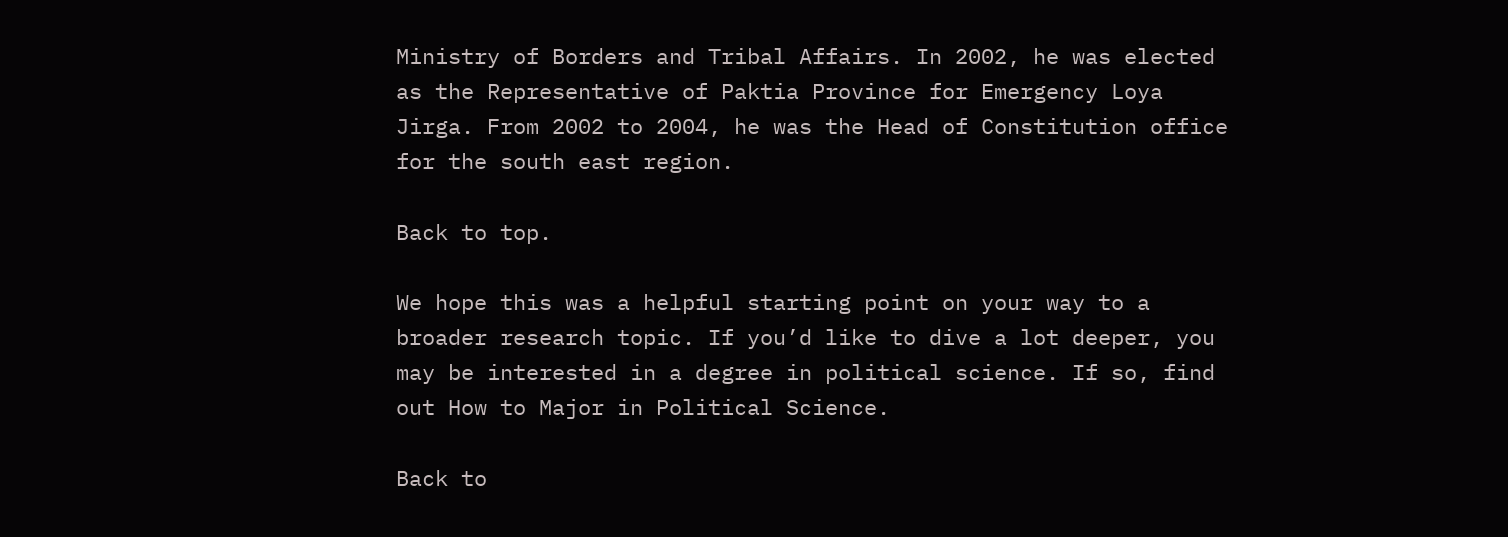Ministry of Borders and Tribal Affairs. In 2002, he was elected as the Representative of Paktia Province for Emergency Loya Jirga. From 2002 to 2004, he was the Head of Constitution office for the south east region.

Back to top.

We hope this was a helpful starting point on your way to a broader research topic. If you’d like to dive a lot deeper, you may be interested in a degree in political science. If so, find out How to Major in Political Science.

Back to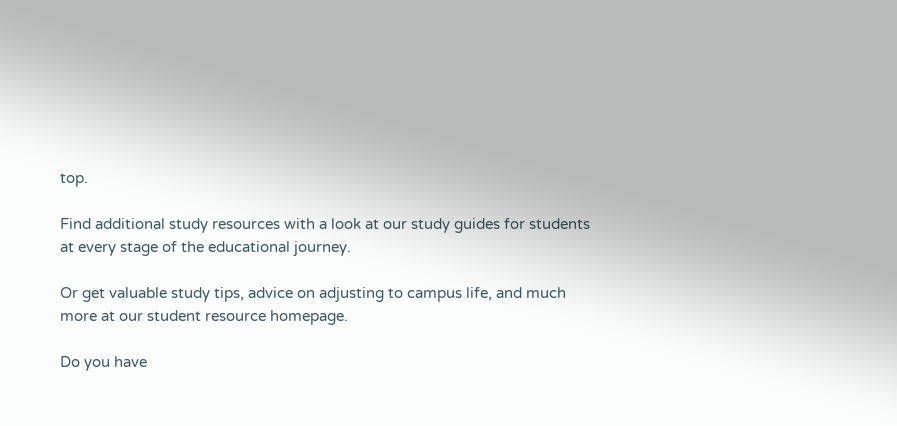top.

Find additional study resources with a look at our study guides for students at every stage of the educational journey.

Or get valuable study tips, advice on adjusting to campus life, and much more at our student resource homepage.

Do you have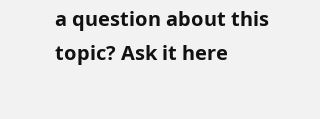a question about this topic? Ask it here